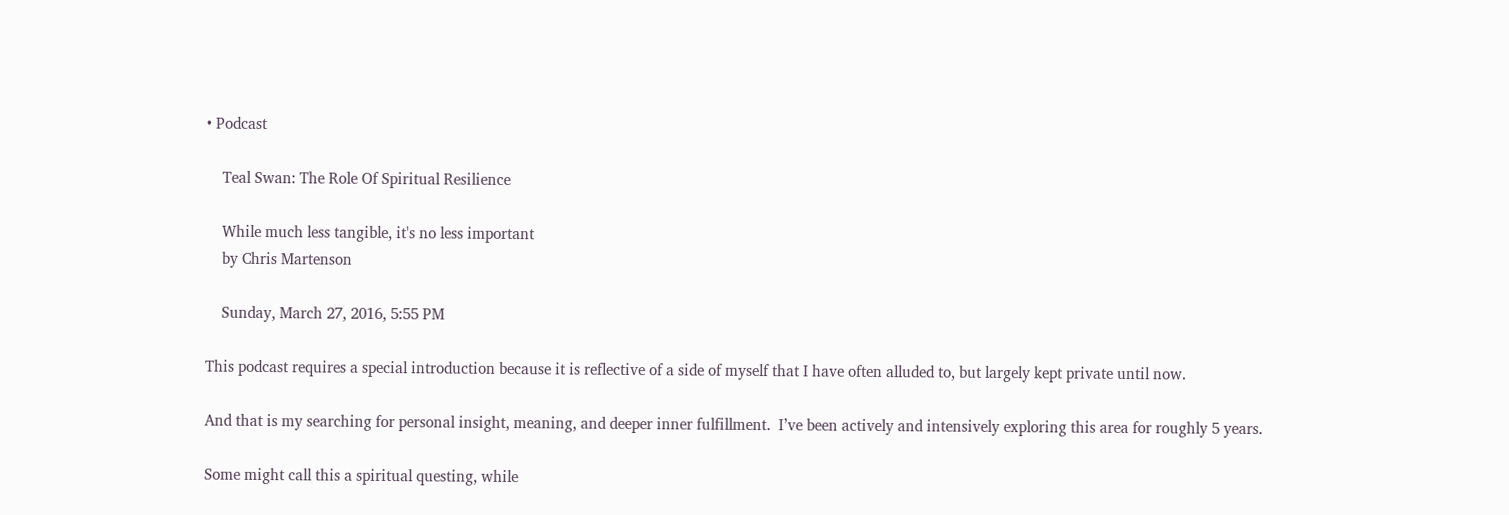• Podcast

    Teal Swan: The Role Of Spiritual Resilience

    While much less tangible, it's no less important
    by Chris Martenson

    Sunday, March 27, 2016, 5:55 PM

This podcast requires a special introduction because it is reflective of a side of myself that I have often alluded to, but largely kept private until now.

And that is my searching for personal insight, meaning, and deeper inner fulfillment.  I’ve been actively and intensively exploring this area for roughly 5 years.

Some might call this a spiritual questing, while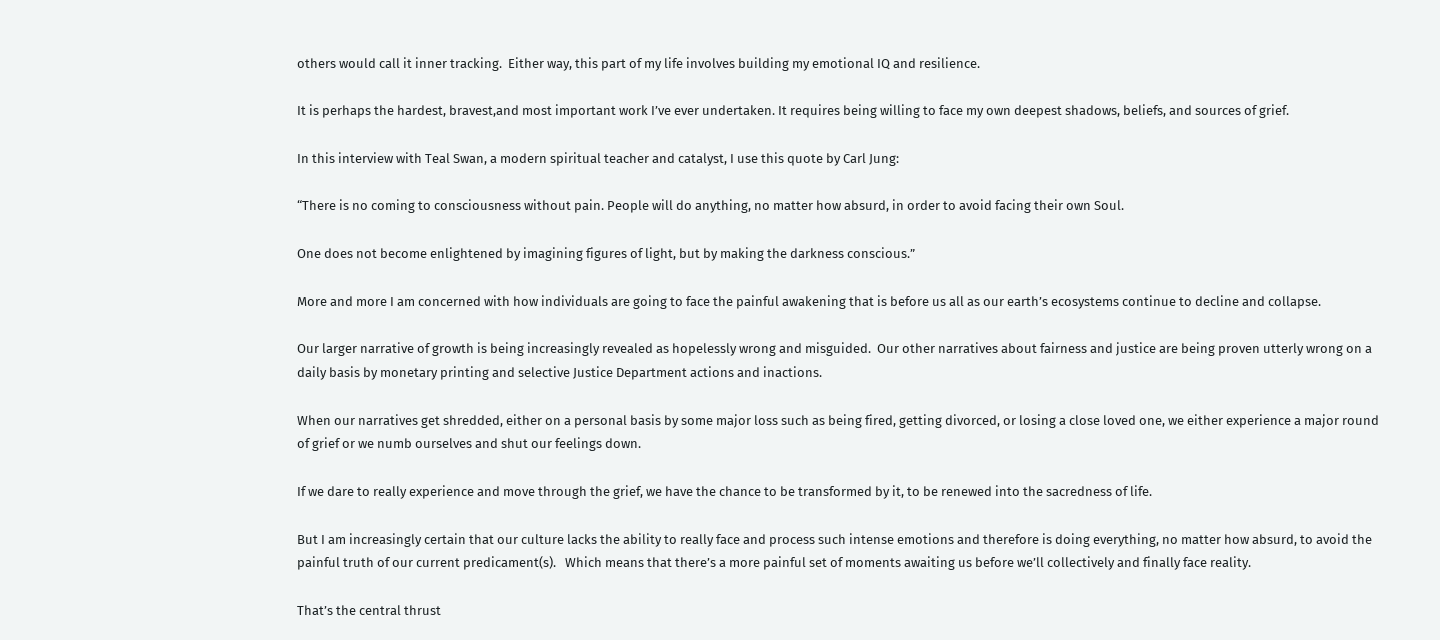others would call it inner tracking.  Either way, this part of my life involves building my emotional IQ and resilience.

It is perhaps the hardest, bravest,and most important work I’ve ever undertaken. It requires being willing to face my own deepest shadows, beliefs, and sources of grief.

In this interview with Teal Swan, a modern spiritual teacher and catalyst, I use this quote by Carl Jung:

“There is no coming to consciousness without pain. People will do anything, no matter how absurd, in order to avoid facing their own Soul.

One does not become enlightened by imagining figures of light, but by making the darkness conscious.”

More and more I am concerned with how individuals are going to face the painful awakening that is before us all as our earth’s ecosystems continue to decline and collapse.

Our larger narrative of growth is being increasingly revealed as hopelessly wrong and misguided.  Our other narratives about fairness and justice are being proven utterly wrong on a daily basis by monetary printing and selective Justice Department actions and inactions.

When our narratives get shredded, either on a personal basis by some major loss such as being fired, getting divorced, or losing a close loved one, we either experience a major round of grief or we numb ourselves and shut our feelings down.

If we dare to really experience and move through the grief, we have the chance to be transformed by it, to be renewed into the sacredness of life.

But I am increasingly certain that our culture lacks the ability to really face and process such intense emotions and therefore is doing everything, no matter how absurd, to avoid the painful truth of our current predicament(s).   Which means that there’s a more painful set of moments awaiting us before we’ll collectively and finally face reality.

That’s the central thrust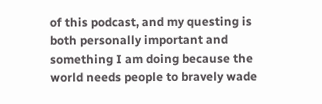of this podcast, and my questing is both personally important and something I am doing because the world needs people to bravely wade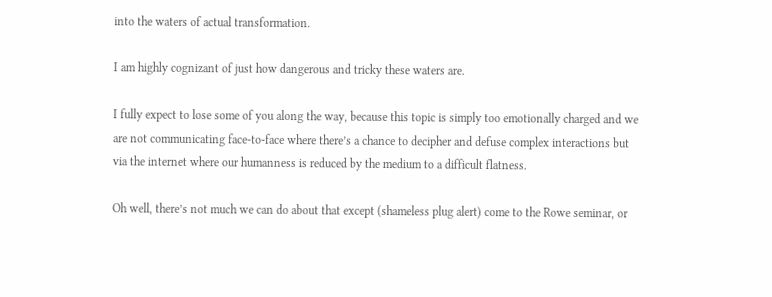into the waters of actual transformation.

I am highly cognizant of just how dangerous and tricky these waters are.

I fully expect to lose some of you along the way, because this topic is simply too emotionally charged and we are not communicating face-to-face where there’s a chance to decipher and defuse complex interactions but via the internet where our humanness is reduced by the medium to a difficult flatness.

Oh well, there’s not much we can do about that except (shameless plug alert) come to the Rowe seminar, or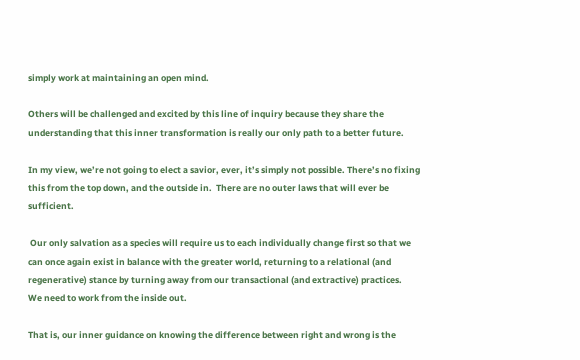simply work at maintaining an open mind.

Others will be challenged and excited by this line of inquiry because they share the understanding that this inner transformation is really our only path to a better future.

In my view, we’re not going to elect a savior, ever, it’s simply not possible. There’s no fixing this from the top down, and the outside in.  There are no outer laws that will ever be sufficient.

 Our only salvation as a species will require us to each individually change first so that we can once again exist in balance with the greater world, returning to a relational (and regenerative) stance by turning away from our transactional (and extractive) practices.   We need to work from the inside out.

That is, our inner guidance on knowing the difference between right and wrong is the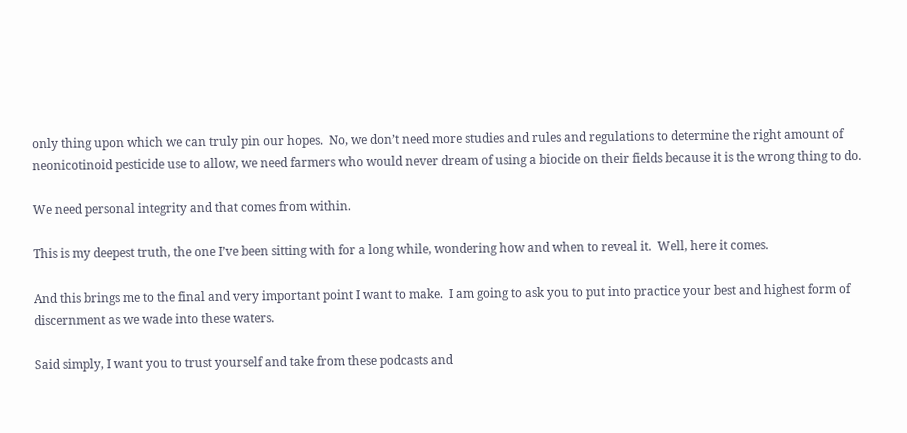only thing upon which we can truly pin our hopes.  No, we don’t need more studies and rules and regulations to determine the right amount of neonicotinoid pesticide use to allow, we need farmers who would never dream of using a biocide on their fields because it is the wrong thing to do.

We need personal integrity and that comes from within.

This is my deepest truth, the one I’ve been sitting with for a long while, wondering how and when to reveal it.  Well, here it comes.

And this brings me to the final and very important point I want to make.  I am going to ask you to put into practice your best and highest form of discernment as we wade into these waters.

Said simply, I want you to trust yourself and take from these podcasts and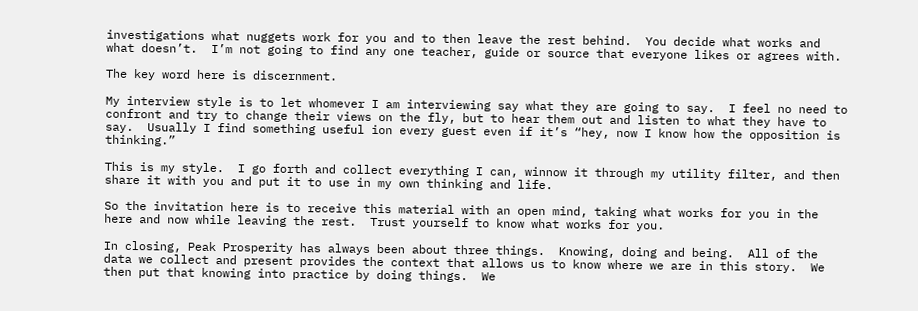investigations what nuggets work for you and to then leave the rest behind.  You decide what works and what doesn’t.  I’m not going to find any one teacher, guide or source that everyone likes or agrees with.

The key word here is discernment.

My interview style is to let whomever I am interviewing say what they are going to say.  I feel no need to confront and try to change their views on the fly, but to hear them out and listen to what they have to say.  Usually I find something useful ion every guest even if it’s “hey, now I know how the opposition is thinking.”

This is my style.  I go forth and collect everything I can, winnow it through my utility filter, and then share it with you and put it to use in my own thinking and life.

So the invitation here is to receive this material with an open mind, taking what works for you in the here and now while leaving the rest.  Trust yourself to know what works for you.

In closing, Peak Prosperity has always been about three things.  Knowing, doing and being.  All of the data we collect and present provides the context that allows us to know where we are in this story.  We then put that knowing into practice by doing things.  We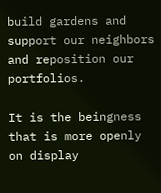build gardens and support our neighbors and reposition our portfolios.

It is the beingness that is more openly on display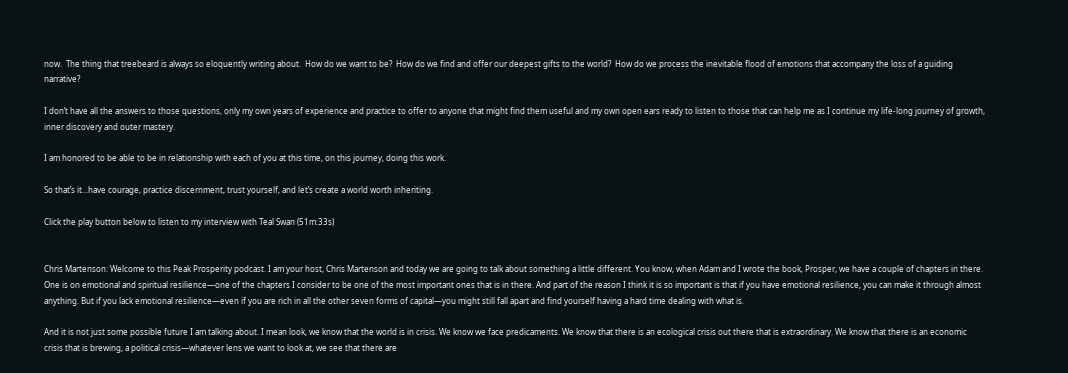now.  The thing that treebeard is always so eloquently writing about.  How do we want to be?  How do we find and offer our deepest gifts to the world?  How do we process the inevitable flood of emotions that accompany the loss of a guiding narrative?

I don’t have all the answers to those questions, only my own years of experience and practice to offer to anyone that might find them useful and my own open ears ready to listen to those that can help me as I continue my life-long journey of growth, inner discovery and outer mastery.

I am honored to be able to be in relationship with each of you at this time, on this journey, doing this work.

So that’s it…have courage, practice discernment, trust yourself, and let’s create a world worth inheriting.

Click the play button below to listen to my interview with Teal Swan (51m:33s)


Chris Martenson: Welcome to this Peak Prosperity podcast. I am your host, Chris Martenson and today we are going to talk about something a little different. You know, when Adam and I wrote the book, Prosper, we have a couple of chapters in there. One is on emotional and spiritual resilience—one of the chapters I consider to be one of the most important ones that is in there. And part of the reason I think it is so important is that if you have emotional resilience, you can make it through almost anything. But if you lack emotional resilience—even if you are rich in all the other seven forms of capital—you might still fall apart and find yourself having a hard time dealing with what is.

And it is not just some possible future I am talking about. I mean look, we know that the world is in crisis. We know we face predicaments. We know that there is an ecological crisis out there that is extraordinary. We know that there is an economic crisis that is brewing, a political crisis—whatever lens we want to look at, we see that there are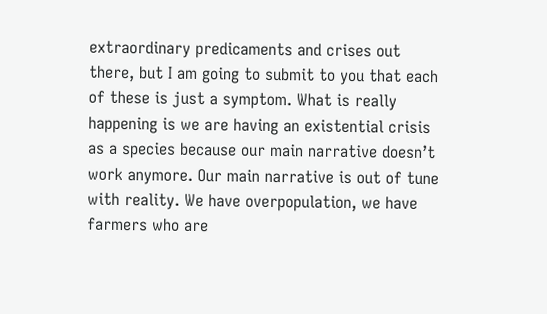extraordinary predicaments and crises out there, but I am going to submit to you that each of these is just a symptom. What is really happening is we are having an existential crisis as a species because our main narrative doesn’t work anymore. Our main narrative is out of tune with reality. We have overpopulation, we have farmers who are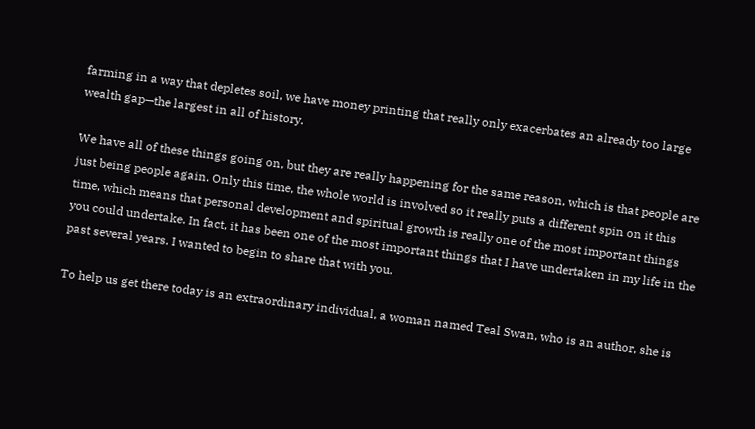farming in a way that depletes soil, we have money printing that really only exacerbates an already too large wealth gap—the largest in all of history.

We have all of these things going on, but they are really happening for the same reason, which is that people are just being people again. Only this time, the whole world is involved so it really puts a different spin on it this time, which means that personal development and spiritual growth is really one of the most important things you could undertake. In fact, it has been one of the most important things that I have undertaken in my life in the past several years. I wanted to begin to share that with you.

To help us get there today is an extraordinary individual, a woman named Teal Swan, who is an author, she is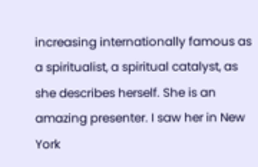increasing internationally famous as a spiritualist, a spiritual catalyst, as she describes herself. She is an amazing presenter. I saw her in New York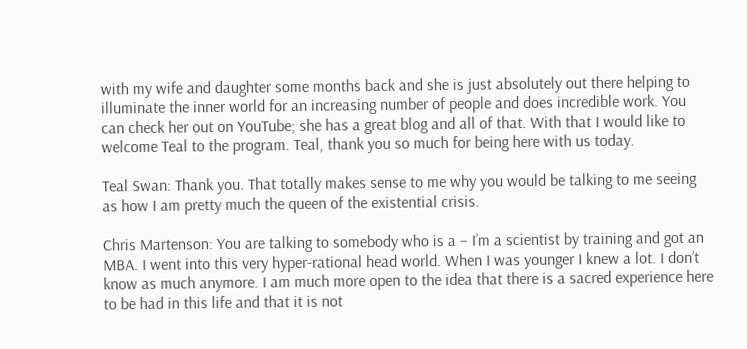with my wife and daughter some months back and she is just absolutely out there helping to illuminate the inner world for an increasing number of people and does incredible work. You can check her out on YouTube; she has a great blog and all of that. With that I would like to welcome Teal to the program. Teal, thank you so much for being here with us today.

Teal Swan: Thank you. That totally makes sense to me why you would be talking to me seeing as how I am pretty much the queen of the existential crisis.

Chris Martenson: You are talking to somebody who is a – I’m a scientist by training and got an MBA. I went into this very hyper-rational head world. When I was younger I knew a lot. I don’t know as much anymore. I am much more open to the idea that there is a sacred experience here to be had in this life and that it is not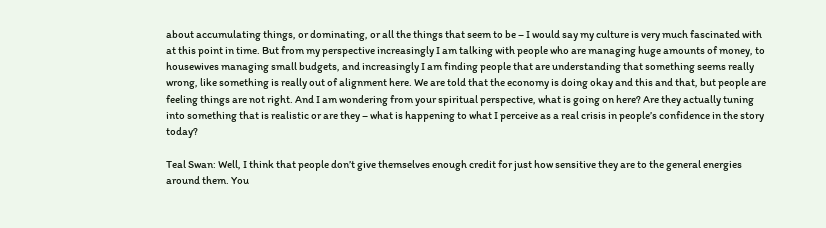about accumulating things, or dominating, or all the things that seem to be – I would say my culture is very much fascinated with at this point in time. But from my perspective increasingly I am talking with people who are managing huge amounts of money, to housewives managing small budgets, and increasingly I am finding people that are understanding that something seems really wrong, like something is really out of alignment here. We are told that the economy is doing okay and this and that, but people are feeling things are not right. And I am wondering from your spiritual perspective, what is going on here? Are they actually tuning into something that is realistic or are they – what is happening to what I perceive as a real crisis in people’s confidence in the story today?

Teal Swan: Well, I think that people don’t give themselves enough credit for just how sensitive they are to the general energies around them. You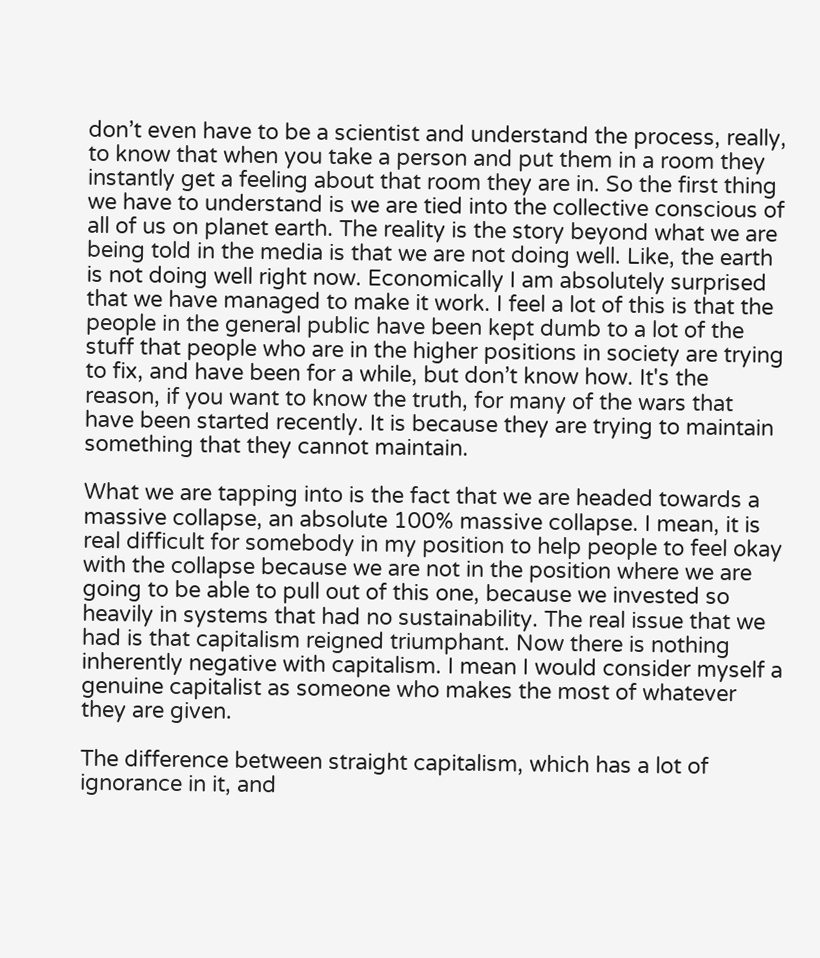don’t even have to be a scientist and understand the process, really, to know that when you take a person and put them in a room they instantly get a feeling about that room they are in. So the first thing we have to understand is we are tied into the collective conscious of all of us on planet earth. The reality is the story beyond what we are being told in the media is that we are not doing well. Like, the earth is not doing well right now. Economically I am absolutely surprised that we have managed to make it work. I feel a lot of this is that the people in the general public have been kept dumb to a lot of the stuff that people who are in the higher positions in society are trying to fix, and have been for a while, but don’t know how. It's the reason, if you want to know the truth, for many of the wars that have been started recently. It is because they are trying to maintain something that they cannot maintain.

What we are tapping into is the fact that we are headed towards a massive collapse, an absolute 100% massive collapse. I mean, it is real difficult for somebody in my position to help people to feel okay with the collapse because we are not in the position where we are going to be able to pull out of this one, because we invested so heavily in systems that had no sustainability. The real issue that we had is that capitalism reigned triumphant. Now there is nothing inherently negative with capitalism. I mean I would consider myself a genuine capitalist as someone who makes the most of whatever they are given.

The difference between straight capitalism, which has a lot of ignorance in it, and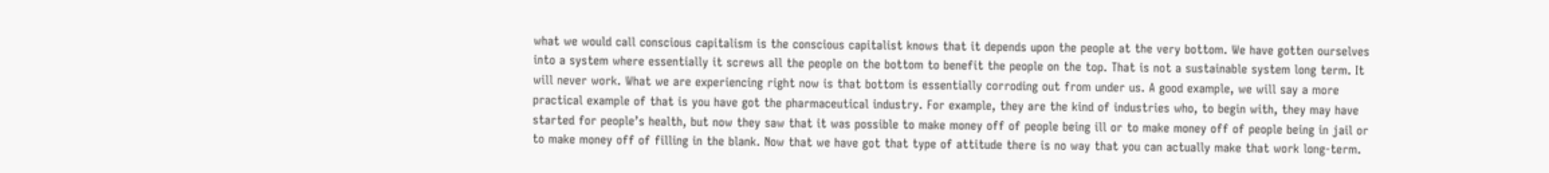what we would call conscious capitalism is the conscious capitalist knows that it depends upon the people at the very bottom. We have gotten ourselves into a system where essentially it screws all the people on the bottom to benefit the people on the top. That is not a sustainable system long term. It will never work. What we are experiencing right now is that bottom is essentially corroding out from under us. A good example, we will say a more practical example of that is you have got the pharmaceutical industry. For example, they are the kind of industries who, to begin with, they may have started for people’s health, but now they saw that it was possible to make money off of people being ill or to make money off of people being in jail or to make money off of filling in the blank. Now that we have got that type of attitude there is no way that you can actually make that work long-term.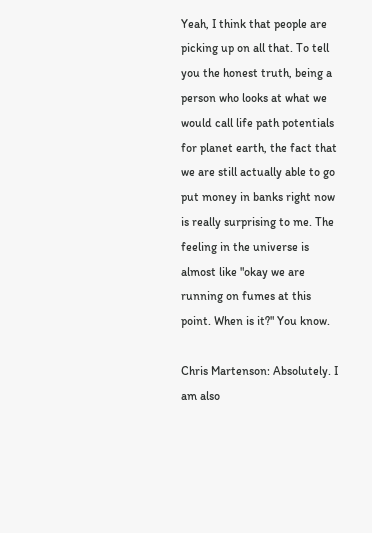Yeah, I think that people are picking up on all that. To tell you the honest truth, being a person who looks at what we would call life path potentials for planet earth, the fact that we are still actually able to go put money in banks right now is really surprising to me. The feeling in the universe is almost like "okay we are running on fumes at this point. When is it?" You know.

Chris Martenson: Absolutely. I am also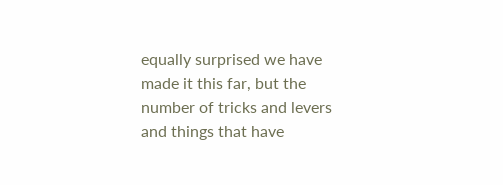equally surprised we have made it this far, but the number of tricks and levers and things that have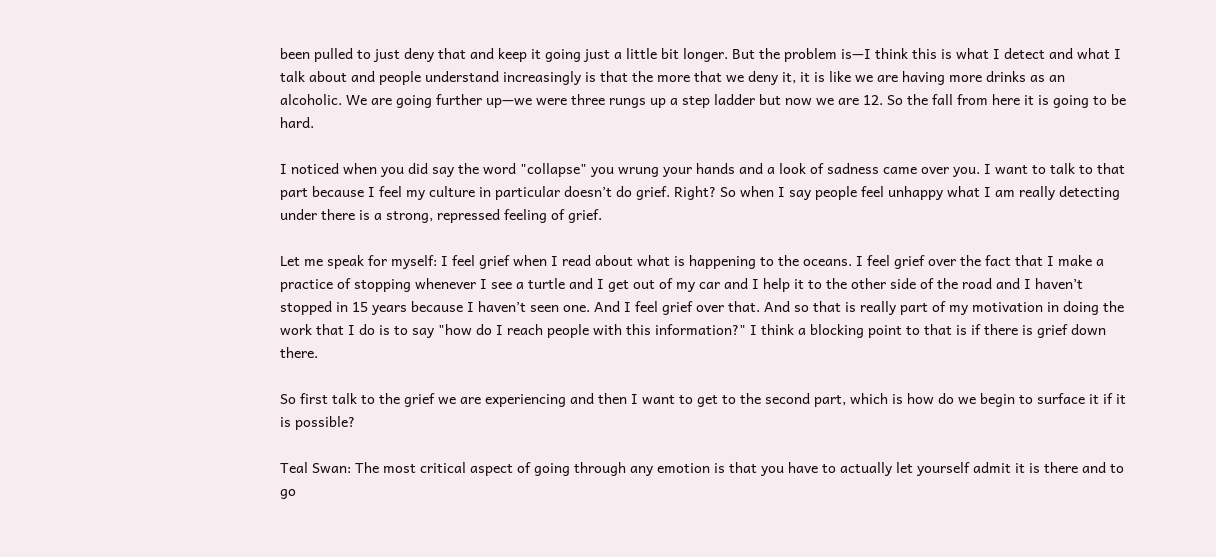been pulled to just deny that and keep it going just a little bit longer. But the problem is—I think this is what I detect and what I talk about and people understand increasingly is that the more that we deny it, it is like we are having more drinks as an alcoholic. We are going further up—we were three rungs up a step ladder but now we are 12. So the fall from here it is going to be hard.

I noticed when you did say the word "collapse" you wrung your hands and a look of sadness came over you. I want to talk to that part because I feel my culture in particular doesn’t do grief. Right? So when I say people feel unhappy what I am really detecting under there is a strong, repressed feeling of grief.

Let me speak for myself: I feel grief when I read about what is happening to the oceans. I feel grief over the fact that I make a practice of stopping whenever I see a turtle and I get out of my car and I help it to the other side of the road and I haven’t stopped in 15 years because I haven’t seen one. And I feel grief over that. And so that is really part of my motivation in doing the work that I do is to say "how do I reach people with this information?" I think a blocking point to that is if there is grief down there.

So first talk to the grief we are experiencing and then I want to get to the second part, which is how do we begin to surface it if it is possible?

Teal Swan: The most critical aspect of going through any emotion is that you have to actually let yourself admit it is there and to go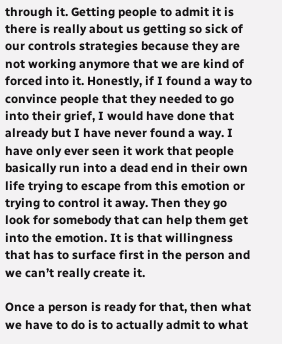through it. Getting people to admit it is there is really about us getting so sick of our controls strategies because they are not working anymore that we are kind of forced into it. Honestly, if I found a way to convince people that they needed to go into their grief, I would have done that already but I have never found a way. I have only ever seen it work that people basically run into a dead end in their own life trying to escape from this emotion or trying to control it away. Then they go look for somebody that can help them get into the emotion. It is that willingness that has to surface first in the person and we can’t really create it.

Once a person is ready for that, then what we have to do is to actually admit to what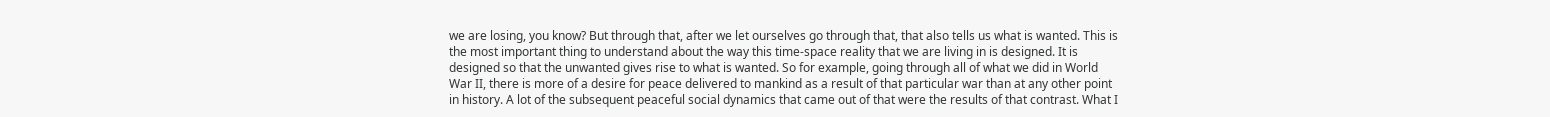we are losing, you know? But through that, after we let ourselves go through that, that also tells us what is wanted. This is the most important thing to understand about the way this time-space reality that we are living in is designed. It is designed so that the unwanted gives rise to what is wanted. So for example, going through all of what we did in World War II, there is more of a desire for peace delivered to mankind as a result of that particular war than at any other point in history. A lot of the subsequent peaceful social dynamics that came out of that were the results of that contrast. What I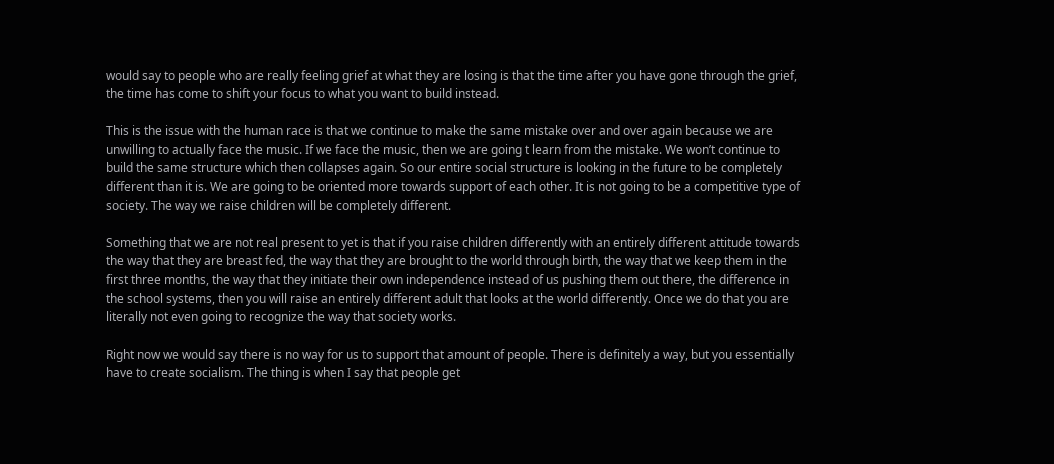would say to people who are really feeling grief at what they are losing is that the time after you have gone through the grief, the time has come to shift your focus to what you want to build instead.

This is the issue with the human race is that we continue to make the same mistake over and over again because we are unwilling to actually face the music. If we face the music, then we are going t learn from the mistake. We won’t continue to build the same structure which then collapses again. So our entire social structure is looking in the future to be completely different than it is. We are going to be oriented more towards support of each other. It is not going to be a competitive type of society. The way we raise children will be completely different.

Something that we are not real present to yet is that if you raise children differently with an entirely different attitude towards the way that they are breast fed, the way that they are brought to the world through birth, the way that we keep them in the first three months, the way that they initiate their own independence instead of us pushing them out there, the difference in the school systems, then you will raise an entirely different adult that looks at the world differently. Once we do that you are literally not even going to recognize the way that society works.

Right now we would say there is no way for us to support that amount of people. There is definitely a way, but you essentially have to create socialism. The thing is when I say that people get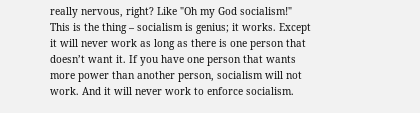really nervous, right? Like "Oh my God socialism!" This is the thing – socialism is genius; it works. Except it will never work as long as there is one person that doesn’t want it. If you have one person that wants more power than another person, socialism will not work. And it will never work to enforce socialism.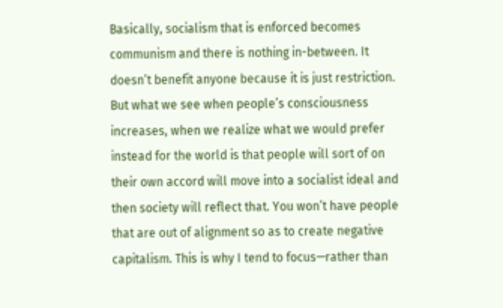Basically, socialism that is enforced becomes communism and there is nothing in-between. It doesn’t benefit anyone because it is just restriction. But what we see when people’s consciousness increases, when we realize what we would prefer instead for the world is that people will sort of on their own accord will move into a socialist ideal and then society will reflect that. You won’t have people that are out of alignment so as to create negative capitalism. This is why I tend to focus—rather than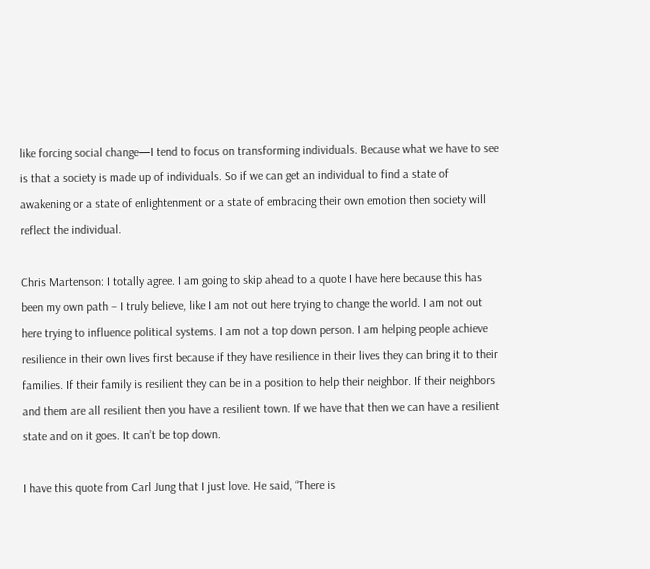like forcing social change—I tend to focus on transforming individuals. Because what we have to see is that a society is made up of individuals. So if we can get an individual to find a state of awakening or a state of enlightenment or a state of embracing their own emotion then society will reflect the individual.

Chris Martenson: I totally agree. I am going to skip ahead to a quote I have here because this has been my own path – I truly believe, like I am not out here trying to change the world. I am not out here trying to influence political systems. I am not a top down person. I am helping people achieve resilience in their own lives first because if they have resilience in their lives they can bring it to their families. If their family is resilient they can be in a position to help their neighbor. If their neighbors and them are all resilient then you have a resilient town. If we have that then we can have a resilient state and on it goes. It can’t be top down.

I have this quote from Carl Jung that I just love. He said, “There is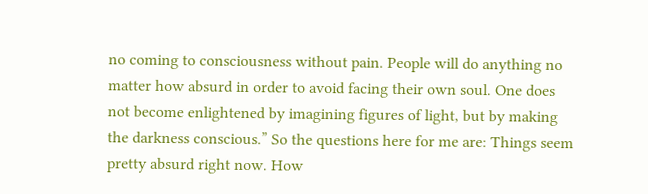no coming to consciousness without pain. People will do anything no matter how absurd in order to avoid facing their own soul. One does not become enlightened by imagining figures of light, but by making the darkness conscious.” So the questions here for me are: Things seem pretty absurd right now. How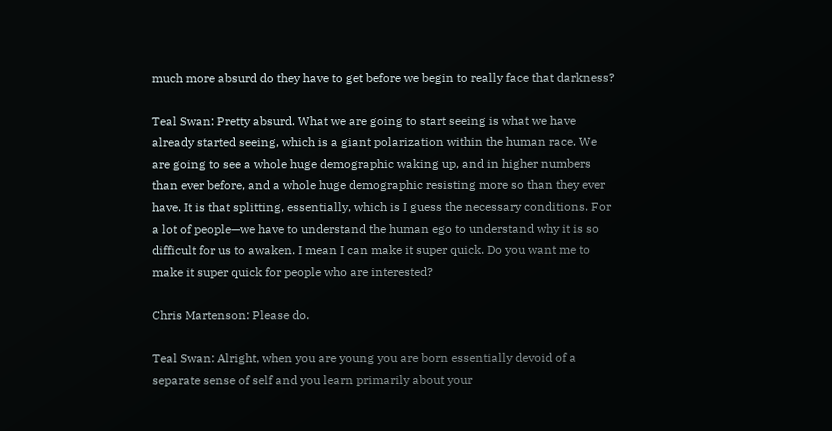much more absurd do they have to get before we begin to really face that darkness?

Teal Swan: Pretty absurd. What we are going to start seeing is what we have already started seeing, which is a giant polarization within the human race. We are going to see a whole huge demographic waking up, and in higher numbers than ever before, and a whole huge demographic resisting more so than they ever have. It is that splitting, essentially, which is I guess the necessary conditions. For a lot of people—we have to understand the human ego to understand why it is so difficult for us to awaken. I mean I can make it super quick. Do you want me to make it super quick for people who are interested?

Chris Martenson: Please do.

Teal Swan: Alright, when you are young you are born essentially devoid of a separate sense of self and you learn primarily about your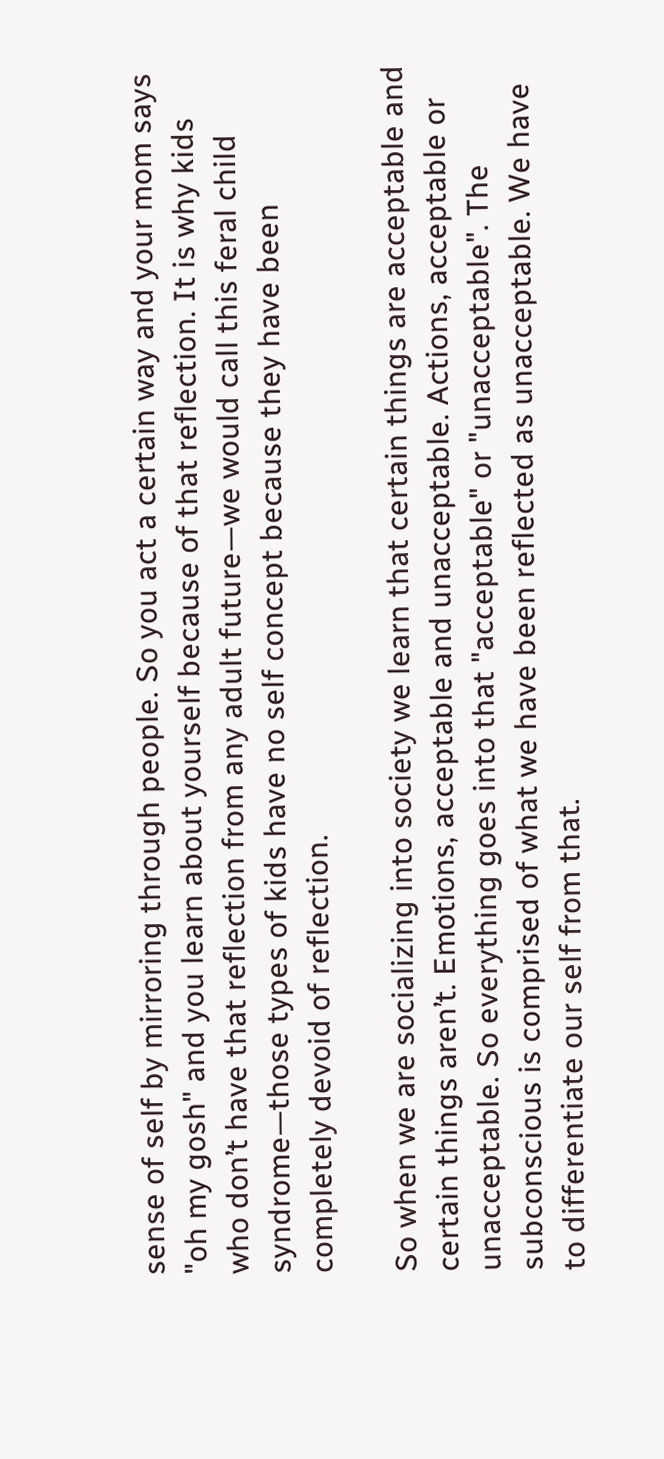sense of self by mirroring through people. So you act a certain way and your mom says "oh my gosh" and you learn about yourself because of that reflection. It is why kids who don’t have that reflection from any adult future—we would call this feral child syndrome—those types of kids have no self concept because they have been completely devoid of reflection.

So when we are socializing into society we learn that certain things are acceptable and certain things aren’t. Emotions, acceptable and unacceptable. Actions, acceptable or unacceptable. So everything goes into that "acceptable" or "unacceptable". The subconscious is comprised of what we have been reflected as unacceptable. We have to differentiate our self from that.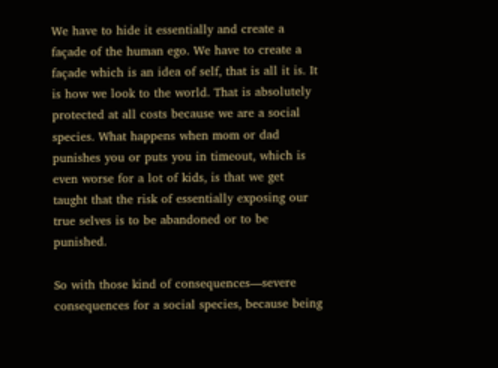We have to hide it essentially and create a façade of the human ego. We have to create a façade which is an idea of self, that is all it is. It is how we look to the world. That is absolutely protected at all costs because we are a social species. What happens when mom or dad punishes you or puts you in timeout, which is even worse for a lot of kids, is that we get taught that the risk of essentially exposing our true selves is to be abandoned or to be punished.

So with those kind of consequences—severe consequences for a social species, because being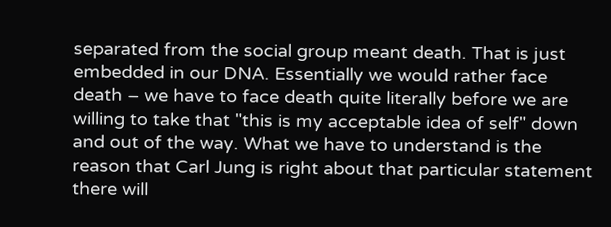separated from the social group meant death. That is just embedded in our DNA. Essentially we would rather face death – we have to face death quite literally before we are willing to take that "this is my acceptable idea of self" down and out of the way. What we have to understand is the reason that Carl Jung is right about that particular statement there will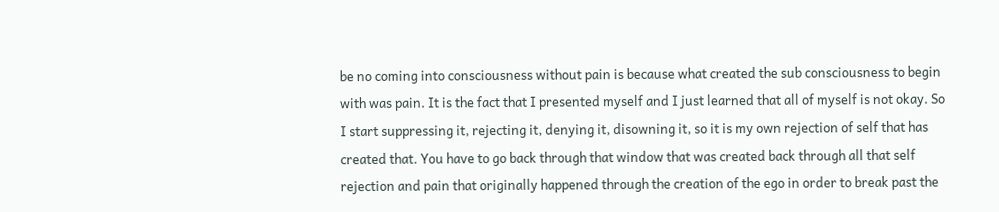be no coming into consciousness without pain is because what created the sub consciousness to begin with was pain. It is the fact that I presented myself and I just learned that all of myself is not okay. So I start suppressing it, rejecting it, denying it, disowning it, so it is my own rejection of self that has created that. You have to go back through that window that was created back through all that self rejection and pain that originally happened through the creation of the ego in order to break past the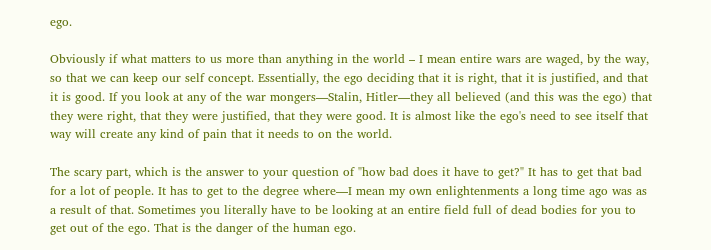ego.

Obviously if what matters to us more than anything in the world – I mean entire wars are waged, by the way, so that we can keep our self concept. Essentially, the ego deciding that it is right, that it is justified, and that it is good. If you look at any of the war mongers—Stalin, Hitler—they all believed (and this was the ego) that they were right, that they were justified, that they were good. It is almost like the ego's need to see itself that way will create any kind of pain that it needs to on the world.

The scary part, which is the answer to your question of "how bad does it have to get?" It has to get that bad for a lot of people. It has to get to the degree where—I mean my own enlightenments a long time ago was as a result of that. Sometimes you literally have to be looking at an entire field full of dead bodies for you to get out of the ego. That is the danger of the human ego.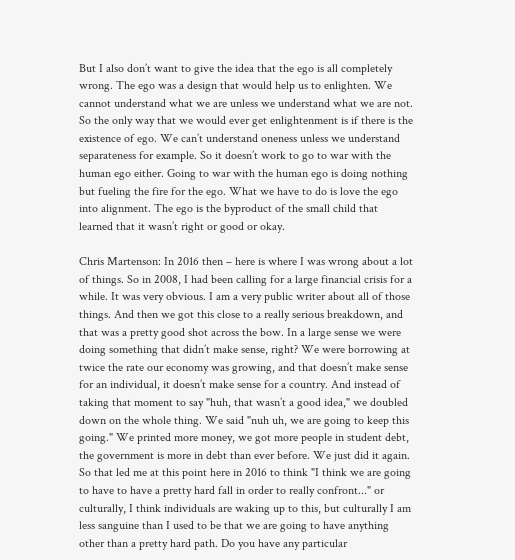But I also don’t want to give the idea that the ego is all completely wrong. The ego was a design that would help us to enlighten. We cannot understand what we are unless we understand what we are not. So the only way that we would ever get enlightenment is if there is the existence of ego. We can’t understand oneness unless we understand separateness for example. So it doesn’t work to go to war with the human ego either. Going to war with the human ego is doing nothing but fueling the fire for the ego. What we have to do is love the ego into alignment. The ego is the byproduct of the small child that learned that it wasn’t right or good or okay.

Chris Martenson: In 2016 then – here is where I was wrong about a lot of things. So in 2008, I had been calling for a large financial crisis for a while. It was very obvious. I am a very public writer about all of those things. And then we got this close to a really serious breakdown, and that was a pretty good shot across the bow. In a large sense we were doing something that didn’t make sense, right? We were borrowing at twice the rate our economy was growing, and that doesn’t make sense for an individual, it doesn’t make sense for a country. And instead of taking that moment to say "huh, that wasn’t a good idea," we doubled down on the whole thing. We said "nuh uh, we are going to keep this going." We printed more money, we got more people in student debt, the government is more in debt than ever before. We just did it again. So that led me at this point here in 2016 to think "I think we are going to have to have a pretty hard fall in order to really confront..." or culturally, I think individuals are waking up to this, but culturally I am less sanguine than I used to be that we are going to have anything other than a pretty hard path. Do you have any particular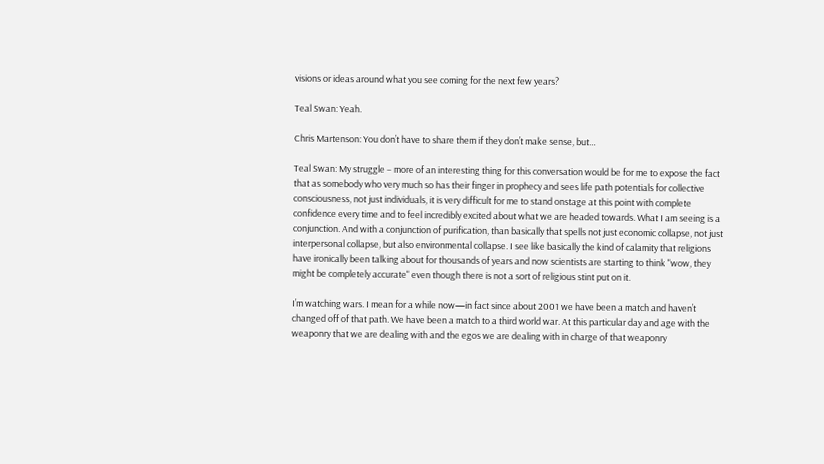visions or ideas around what you see coming for the next few years?

Teal Swan: Yeah.

Chris Martenson: You don’t have to share them if they don’t make sense, but…

Teal Swan: My struggle – more of an interesting thing for this conversation would be for me to expose the fact that as somebody who very much so has their finger in prophecy and sees life path potentials for collective consciousness, not just individuals, it is very difficult for me to stand onstage at this point with complete confidence every time and to feel incredibly excited about what we are headed towards. What I am seeing is a conjunction. And with a conjunction of purification, than basically that spells not just economic collapse, not just interpersonal collapse, but also environmental collapse. I see like basically the kind of calamity that religions have ironically been talking about for thousands of years and now scientists are starting to think "wow, they might be completely accurate" even though there is not a sort of religious stint put on it.

I’m watching wars. I mean for a while now—in fact since about 2001 we have been a match and haven’t changed off of that path. We have been a match to a third world war. At this particular day and age with the weaponry that we are dealing with and the egos we are dealing with in charge of that weaponry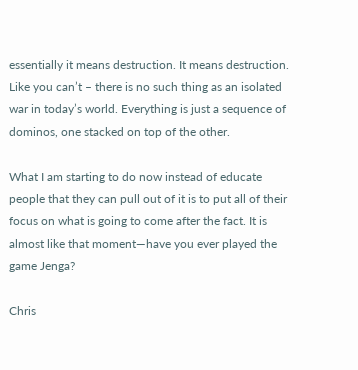essentially it means destruction. It means destruction. Like you can’t – there is no such thing as an isolated war in today’s world. Everything is just a sequence of dominos, one stacked on top of the other.

What I am starting to do now instead of educate people that they can pull out of it is to put all of their focus on what is going to come after the fact. It is almost like that moment—have you ever played the game Jenga?

Chris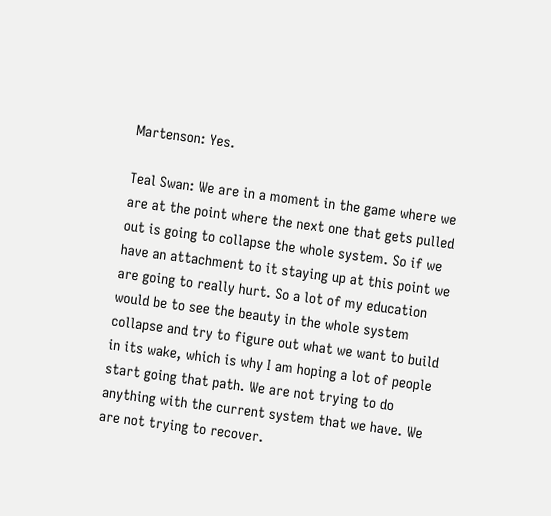Martenson: Yes.

Teal Swan: We are in a moment in the game where we are at the point where the next one that gets pulled out is going to collapse the whole system. So if we have an attachment to it staying up at this point we are going to really hurt. So a lot of my education would be to see the beauty in the whole system collapse and try to figure out what we want to build in its wake, which is why I am hoping a lot of people start going that path. We are not trying to do anything with the current system that we have. We are not trying to recover.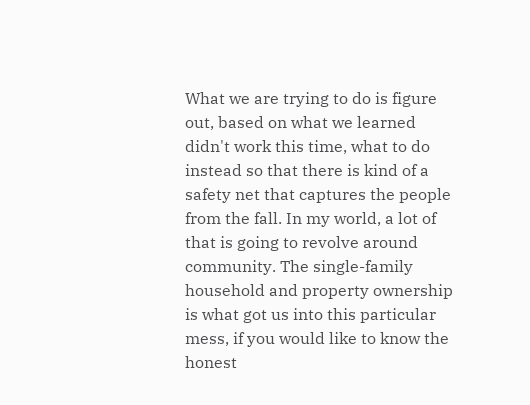What we are trying to do is figure out, based on what we learned didn't work this time, what to do instead so that there is kind of a safety net that captures the people from the fall. In my world, a lot of that is going to revolve around community. The single-family household and property ownership is what got us into this particular mess, if you would like to know the honest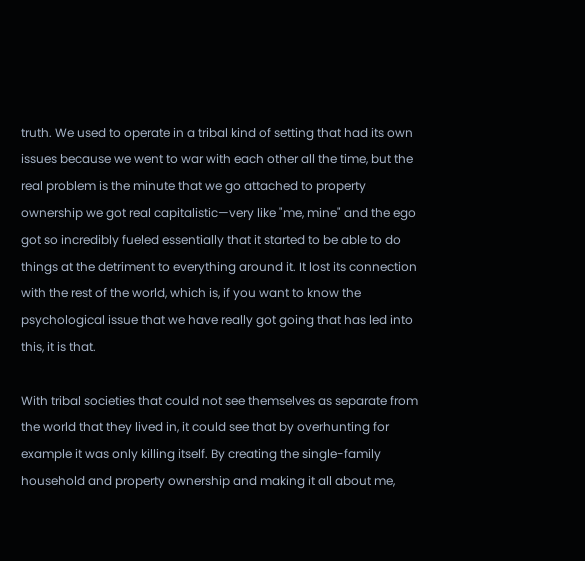truth. We used to operate in a tribal kind of setting that had its own issues because we went to war with each other all the time, but the real problem is the minute that we go attached to property ownership we got real capitalistic—very like "me, mine" and the ego got so incredibly fueled essentially that it started to be able to do things at the detriment to everything around it. It lost its connection with the rest of the world, which is, if you want to know the psychological issue that we have really got going that has led into this, it is that.

With tribal societies that could not see themselves as separate from the world that they lived in, it could see that by overhunting for example it was only killing itself. By creating the single-family household and property ownership and making it all about me,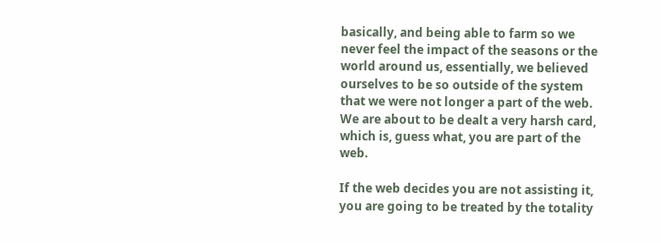basically, and being able to farm so we never feel the impact of the seasons or the world around us, essentially, we believed ourselves to be so outside of the system that we were not longer a part of the web. We are about to be dealt a very harsh card, which is, guess what, you are part of the web.

If the web decides you are not assisting it, you are going to be treated by the totality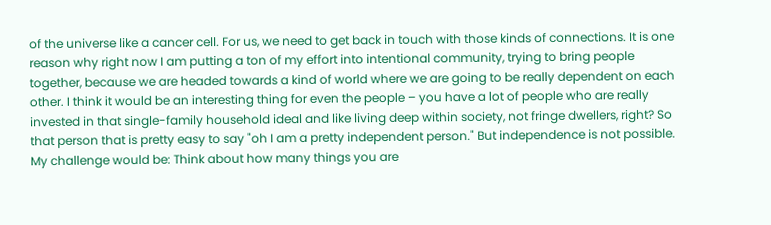of the universe like a cancer cell. For us, we need to get back in touch with those kinds of connections. It is one reason why right now I am putting a ton of my effort into intentional community, trying to bring people together, because we are headed towards a kind of world where we are going to be really dependent on each other. I think it would be an interesting thing for even the people – you have a lot of people who are really invested in that single-family household ideal and like living deep within society, not fringe dwellers, right? So that person that is pretty easy to say "oh I am a pretty independent person." But independence is not possible. My challenge would be: Think about how many things you are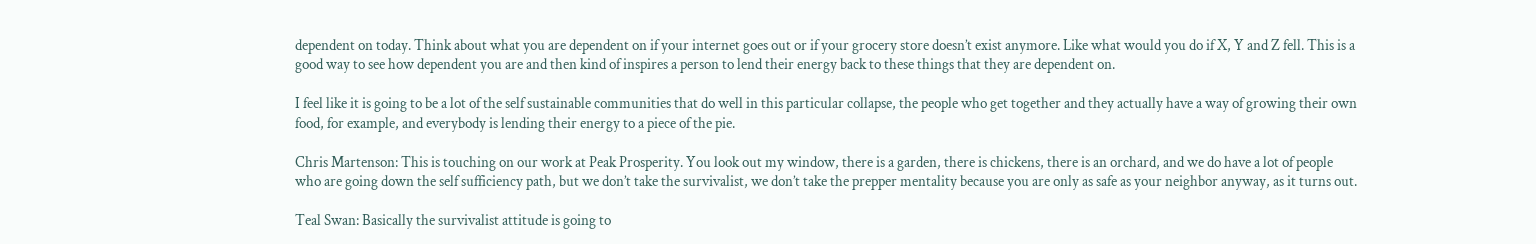dependent on today. Think about what you are dependent on if your internet goes out or if your grocery store doesn’t exist anymore. Like what would you do if X, Y and Z fell. This is a good way to see how dependent you are and then kind of inspires a person to lend their energy back to these things that they are dependent on.

I feel like it is going to be a lot of the self sustainable communities that do well in this particular collapse, the people who get together and they actually have a way of growing their own food, for example, and everybody is lending their energy to a piece of the pie.

Chris Martenson: This is touching on our work at Peak Prosperity. You look out my window, there is a garden, there is chickens, there is an orchard, and we do have a lot of people who are going down the self sufficiency path, but we don’t take the survivalist, we don’t take the prepper mentality because you are only as safe as your neighbor anyway, as it turns out.

Teal Swan: Basically the survivalist attitude is going to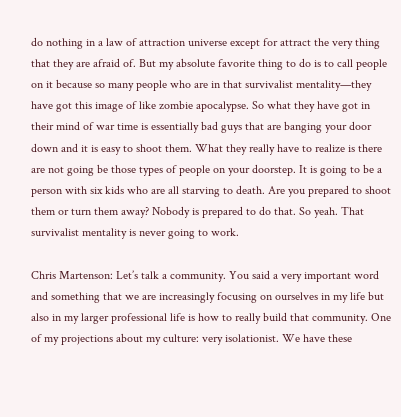do nothing in a law of attraction universe except for attract the very thing that they are afraid of. But my absolute favorite thing to do is to call people on it because so many people who are in that survivalist mentality—they have got this image of like zombie apocalypse. So what they have got in their mind of war time is essentially bad guys that are banging your door down and it is easy to shoot them. What they really have to realize is there are not going be those types of people on your doorstep. It is going to be a person with six kids who are all starving to death. Are you prepared to shoot them or turn them away? Nobody is prepared to do that. So yeah. That survivalist mentality is never going to work.

Chris Martenson: Let’s talk a community. You said a very important word and something that we are increasingly focusing on ourselves in my life but also in my larger professional life is how to really build that community. One of my projections about my culture: very isolationist. We have these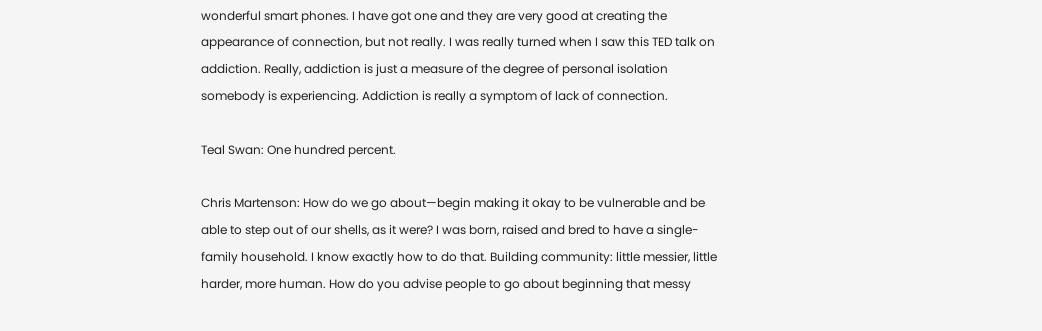wonderful smart phones. I have got one and they are very good at creating the appearance of connection, but not really. I was really turned when I saw this TED talk on addiction. Really, addiction is just a measure of the degree of personal isolation somebody is experiencing. Addiction is really a symptom of lack of connection.

Teal Swan: One hundred percent.

Chris Martenson: How do we go about—begin making it okay to be vulnerable and be able to step out of our shells, as it were? I was born, raised and bred to have a single-family household. I know exactly how to do that. Building community: little messier, little harder, more human. How do you advise people to go about beginning that messy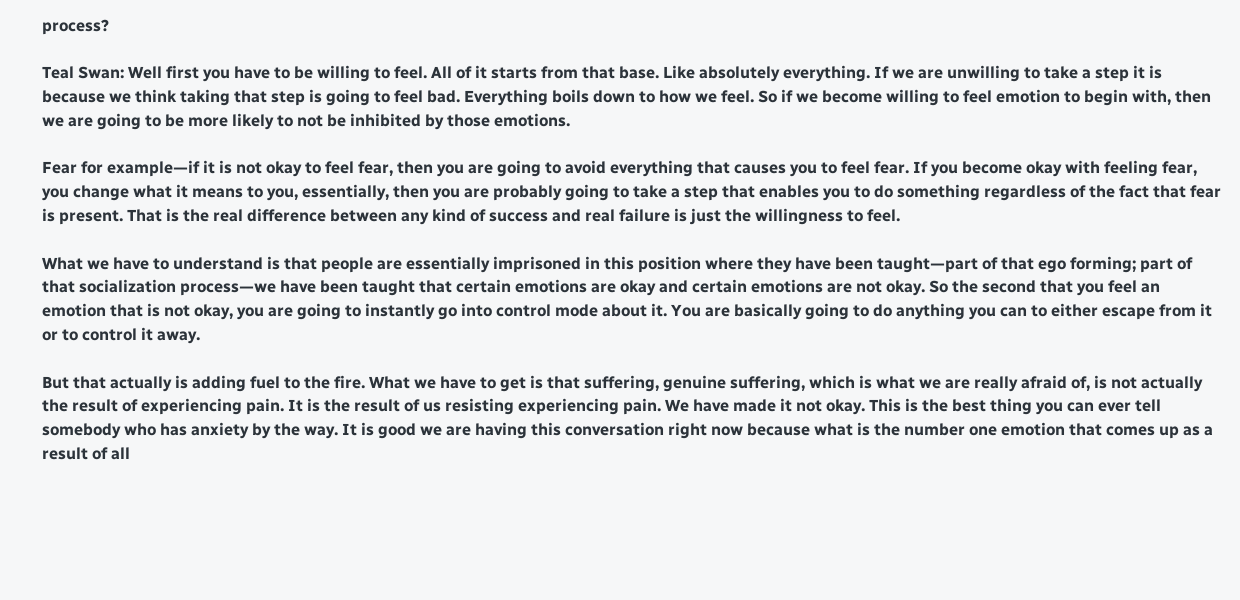process?

Teal Swan: Well first you have to be willing to feel. All of it starts from that base. Like absolutely everything. If we are unwilling to take a step it is because we think taking that step is going to feel bad. Everything boils down to how we feel. So if we become willing to feel emotion to begin with, then we are going to be more likely to not be inhibited by those emotions.

Fear for example—if it is not okay to feel fear, then you are going to avoid everything that causes you to feel fear. If you become okay with feeling fear, you change what it means to you, essentially, then you are probably going to take a step that enables you to do something regardless of the fact that fear is present. That is the real difference between any kind of success and real failure is just the willingness to feel.

What we have to understand is that people are essentially imprisoned in this position where they have been taught—part of that ego forming; part of that socialization process—we have been taught that certain emotions are okay and certain emotions are not okay. So the second that you feel an emotion that is not okay, you are going to instantly go into control mode about it. You are basically going to do anything you can to either escape from it or to control it away.

But that actually is adding fuel to the fire. What we have to get is that suffering, genuine suffering, which is what we are really afraid of, is not actually the result of experiencing pain. It is the result of us resisting experiencing pain. We have made it not okay. This is the best thing you can ever tell somebody who has anxiety by the way. It is good we are having this conversation right now because what is the number one emotion that comes up as a result of all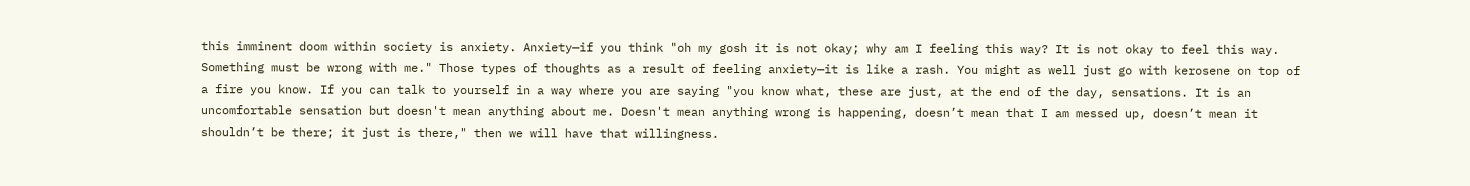this imminent doom within society is anxiety. Anxiety—if you think "oh my gosh it is not okay; why am I feeling this way? It is not okay to feel this way. Something must be wrong with me." Those types of thoughts as a result of feeling anxiety—it is like a rash. You might as well just go with kerosene on top of a fire you know. If you can talk to yourself in a way where you are saying "you know what, these are just, at the end of the day, sensations. It is an uncomfortable sensation but doesn't mean anything about me. Doesn't mean anything wrong is happening, doesn’t mean that I am messed up, doesn’t mean it shouldn’t be there; it just is there," then we will have that willingness.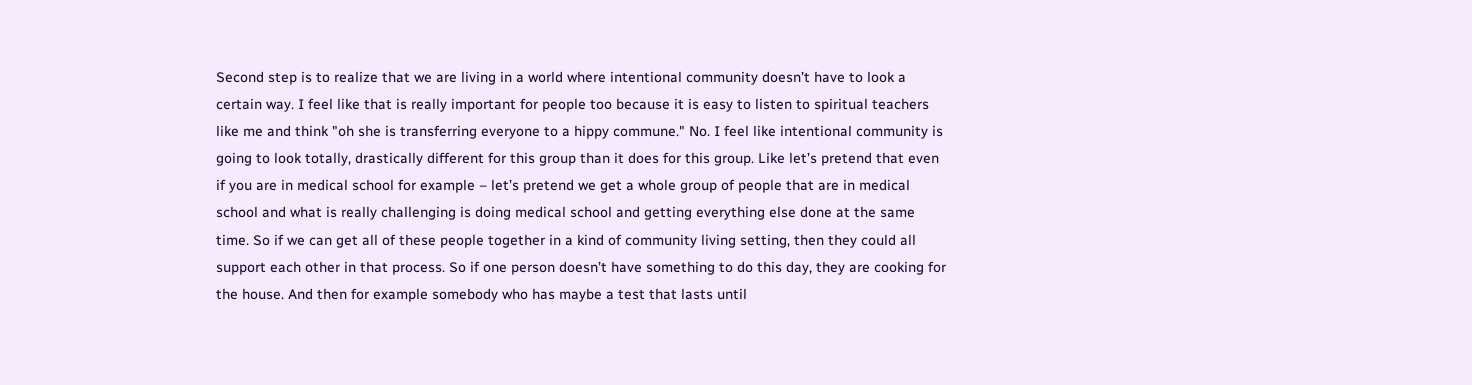Second step is to realize that we are living in a world where intentional community doesn’t have to look a certain way. I feel like that is really important for people too because it is easy to listen to spiritual teachers like me and think "oh she is transferring everyone to a hippy commune." No. I feel like intentional community is going to look totally, drastically different for this group than it does for this group. Like let’s pretend that even if you are in medical school for example – let’s pretend we get a whole group of people that are in medical school and what is really challenging is doing medical school and getting everything else done at the same time. So if we can get all of these people together in a kind of community living setting, then they could all support each other in that process. So if one person doesn’t have something to do this day, they are cooking for the house. And then for example somebody who has maybe a test that lasts until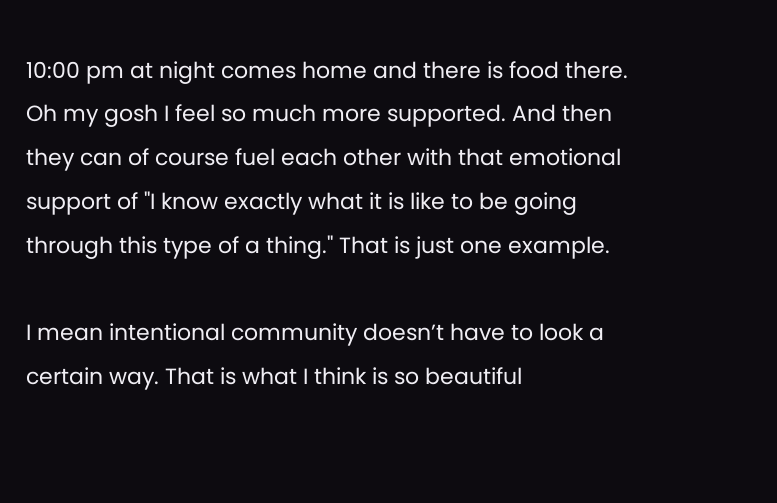10:00 pm at night comes home and there is food there. Oh my gosh I feel so much more supported. And then they can of course fuel each other with that emotional support of "I know exactly what it is like to be going through this type of a thing." That is just one example.

I mean intentional community doesn’t have to look a certain way. That is what I think is so beautiful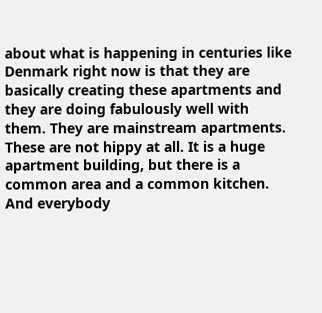about what is happening in centuries like Denmark right now is that they are basically creating these apartments and they are doing fabulously well with them. They are mainstream apartments. These are not hippy at all. It is a huge apartment building, but there is a common area and a common kitchen. And everybody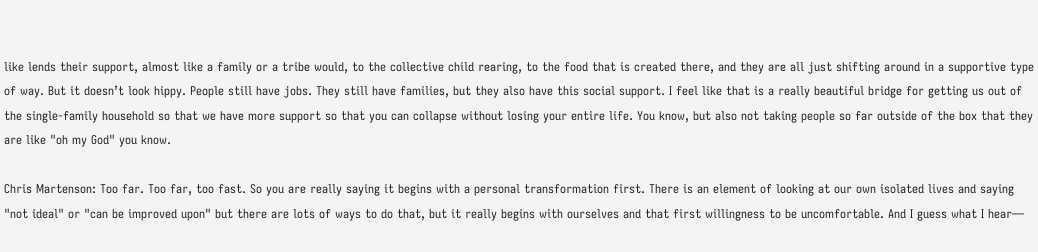like lends their support, almost like a family or a tribe would, to the collective child rearing, to the food that is created there, and they are all just shifting around in a supportive type of way. But it doesn’t look hippy. People still have jobs. They still have families, but they also have this social support. I feel like that is a really beautiful bridge for getting us out of the single-family household so that we have more support so that you can collapse without losing your entire life. You know, but also not taking people so far outside of the box that they are like "oh my God" you know.

Chris Martenson: Too far. Too far, too fast. So you are really saying it begins with a personal transformation first. There is an element of looking at our own isolated lives and saying "not ideal" or "can be improved upon" but there are lots of ways to do that, but it really begins with ourselves and that first willingness to be uncomfortable. And I guess what I hear—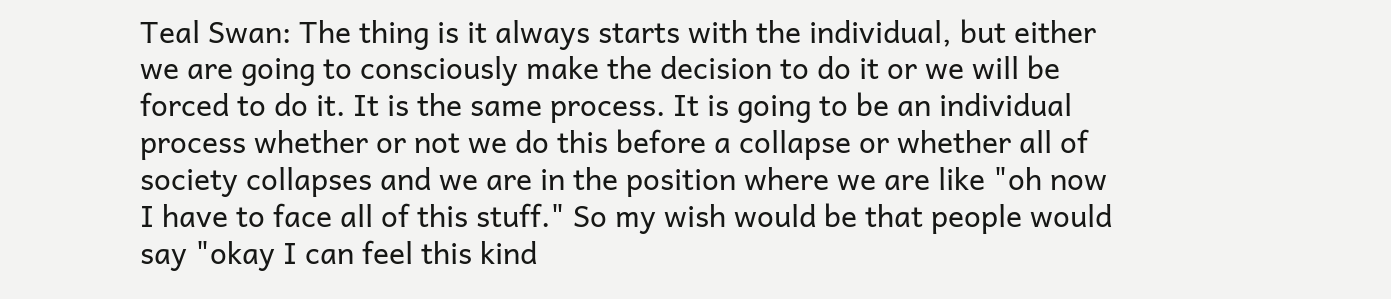Teal Swan: The thing is it always starts with the individual, but either we are going to consciously make the decision to do it or we will be forced to do it. It is the same process. It is going to be an individual process whether or not we do this before a collapse or whether all of society collapses and we are in the position where we are like "oh now I have to face all of this stuff." So my wish would be that people would say "okay I can feel this kind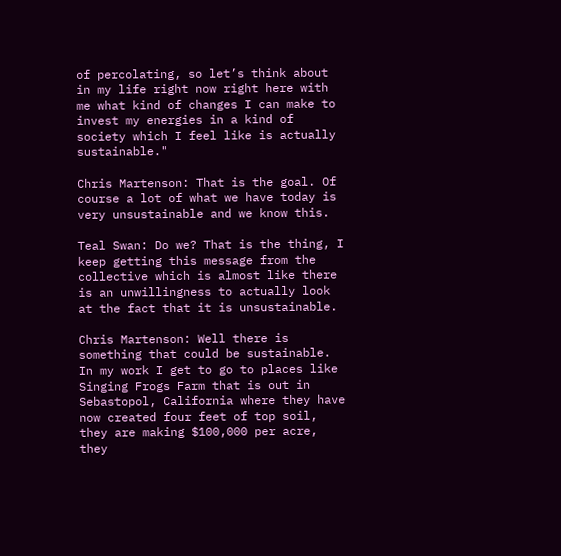of percolating, so let’s think about in my life right now right here with me what kind of changes I can make to invest my energies in a kind of society which I feel like is actually sustainable."

Chris Martenson: That is the goal. Of course a lot of what we have today is very unsustainable and we know this.

Teal Swan: Do we? That is the thing, I keep getting this message from the collective which is almost like there is an unwillingness to actually look at the fact that it is unsustainable.

Chris Martenson: Well there is something that could be sustainable. In my work I get to go to places like Singing Frogs Farm that is out in Sebastopol, California where they have now created four feet of top soil, they are making $100,000 per acre, they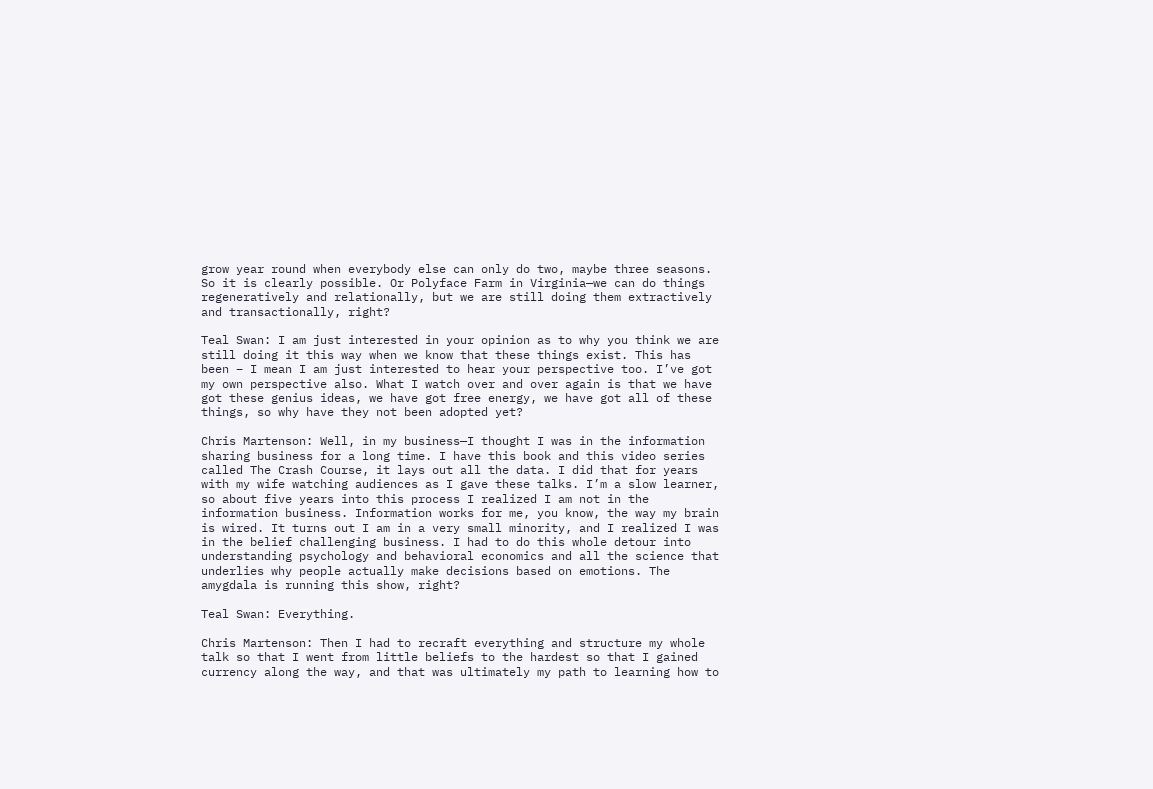grow year round when everybody else can only do two, maybe three seasons. So it is clearly possible. Or Polyface Farm in Virginia—we can do things regeneratively and relationally, but we are still doing them extractively and transactionally, right?

Teal Swan: I am just interested in your opinion as to why you think we are still doing it this way when we know that these things exist. This has been – I mean I am just interested to hear your perspective too. I’ve got my own perspective also. What I watch over and over again is that we have got these genius ideas, we have got free energy, we have got all of these things, so why have they not been adopted yet?

Chris Martenson: Well, in my business—I thought I was in the information sharing business for a long time. I have this book and this video series called The Crash Course, it lays out all the data. I did that for years with my wife watching audiences as I gave these talks. I’m a slow learner, so about five years into this process I realized I am not in the information business. Information works for me, you know, the way my brain is wired. It turns out I am in a very small minority, and I realized I was in the belief challenging business. I had to do this whole detour into understanding psychology and behavioral economics and all the science that underlies why people actually make decisions based on emotions. The amygdala is running this show, right?

Teal Swan: Everything.

Chris Martenson: Then I had to recraft everything and structure my whole talk so that I went from little beliefs to the hardest so that I gained currency along the way, and that was ultimately my path to learning how to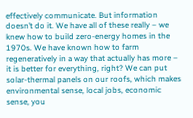effectively communicate. But information doesn’t do it. We have all of these really – we knew how to build zero-energy homes in the 1970s. We have known how to farm regeneratively in a way that actually has more – it is better for everything, right? We can put solar-thermal panels on our roofs, which makes environmental sense, local jobs, economic sense, you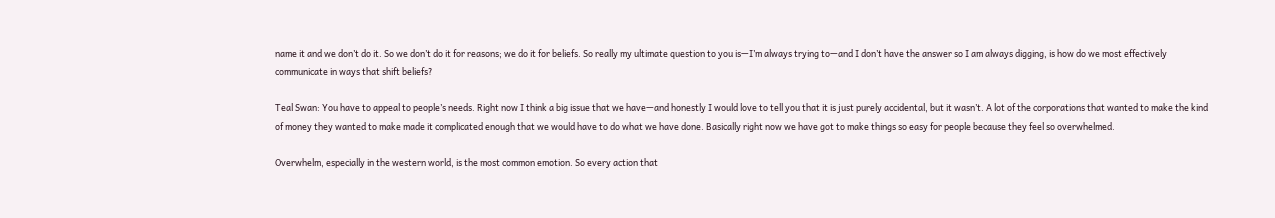name it and we don’t do it. So we don’t do it for reasons; we do it for beliefs. So really my ultimate question to you is—I’m always trying to—and I don’t have the answer so I am always digging, is how do we most effectively communicate in ways that shift beliefs?

Teal Swan: You have to appeal to people’s needs. Right now I think a big issue that we have—and honestly I would love to tell you that it is just purely accidental, but it wasn’t. A lot of the corporations that wanted to make the kind of money they wanted to make made it complicated enough that we would have to do what we have done. Basically right now we have got to make things so easy for people because they feel so overwhelmed.

Overwhelm, especially in the western world, is the most common emotion. So every action that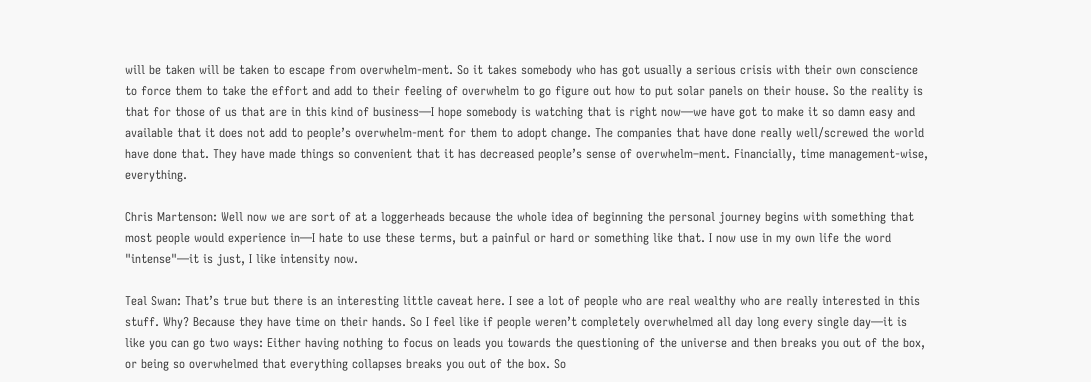will be taken will be taken to escape from overwhelm-ment. So it takes somebody who has got usually a serious crisis with their own conscience to force them to take the effort and add to their feeling of overwhelm to go figure out how to put solar panels on their house. So the reality is that for those of us that are in this kind of business—I hope somebody is watching that is right now—we have got to make it so damn easy and available that it does not add to people’s overwhelm-ment for them to adopt change. The companies that have done really well/screwed the world have done that. They have made things so convenient that it has decreased people’s sense of overwhelm–ment. Financially, time management-wise, everything.

Chris Martenson: Well now we are sort of at a loggerheads because the whole idea of beginning the personal journey begins with something that most people would experience in—I hate to use these terms, but a painful or hard or something like that. I now use in my own life the word "intense"—it is just, I like intensity now.

Teal Swan: That’s true but there is an interesting little caveat here. I see a lot of people who are real wealthy who are really interested in this stuff. Why? Because they have time on their hands. So I feel like if people weren’t completely overwhelmed all day long every single day—it is like you can go two ways: Either having nothing to focus on leads you towards the questioning of the universe and then breaks you out of the box, or being so overwhelmed that everything collapses breaks you out of the box. So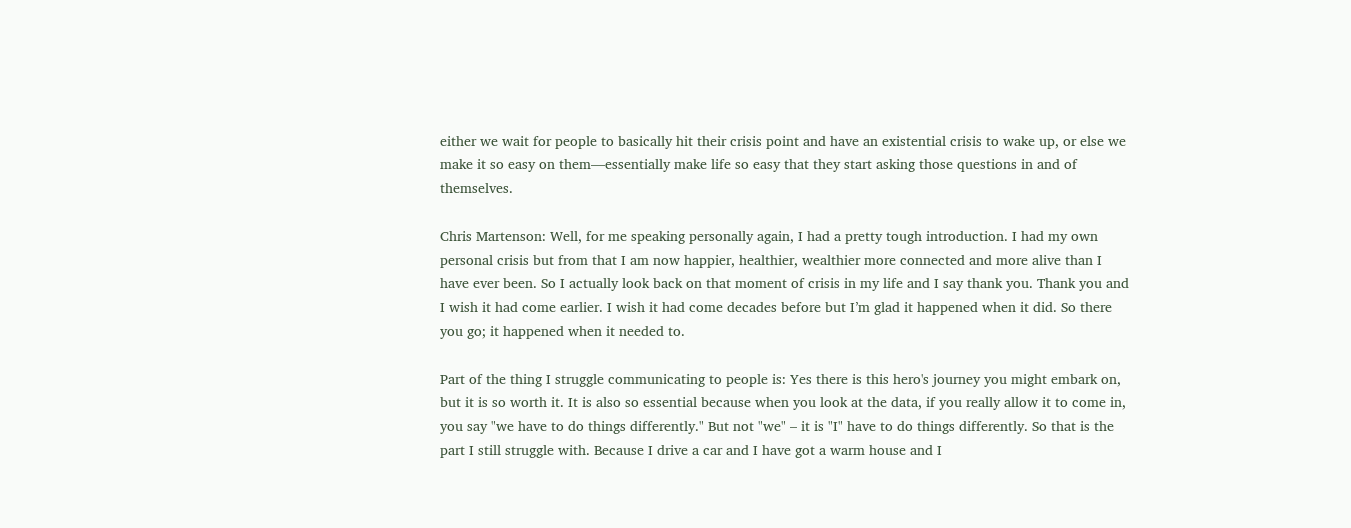either we wait for people to basically hit their crisis point and have an existential crisis to wake up, or else we make it so easy on them—essentially make life so easy that they start asking those questions in and of themselves.

Chris Martenson: Well, for me speaking personally again, I had a pretty tough introduction. I had my own personal crisis but from that I am now happier, healthier, wealthier more connected and more alive than I have ever been. So I actually look back on that moment of crisis in my life and I say thank you. Thank you and I wish it had come earlier. I wish it had come decades before but I’m glad it happened when it did. So there you go; it happened when it needed to.

Part of the thing I struggle communicating to people is: Yes there is this hero's journey you might embark on, but it is so worth it. It is also so essential because when you look at the data, if you really allow it to come in, you say "we have to do things differently." But not "we" – it is "I" have to do things differently. So that is the part I still struggle with. Because I drive a car and I have got a warm house and I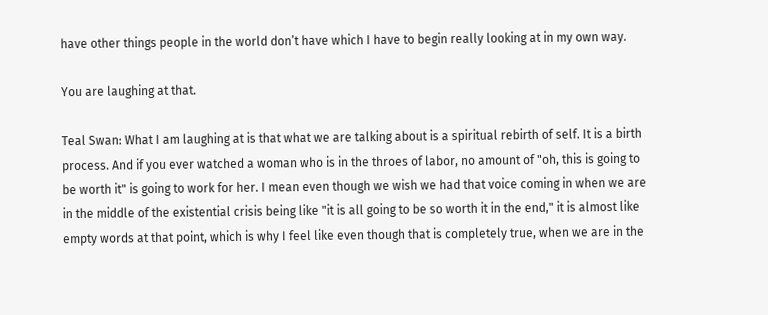have other things people in the world don’t have which I have to begin really looking at in my own way.

You are laughing at that.

Teal Swan: What I am laughing at is that what we are talking about is a spiritual rebirth of self. It is a birth process. And if you ever watched a woman who is in the throes of labor, no amount of "oh, this is going to be worth it" is going to work for her. I mean even though we wish we had that voice coming in when we are in the middle of the existential crisis being like "it is all going to be so worth it in the end," it is almost like empty words at that point, which is why I feel like even though that is completely true, when we are in the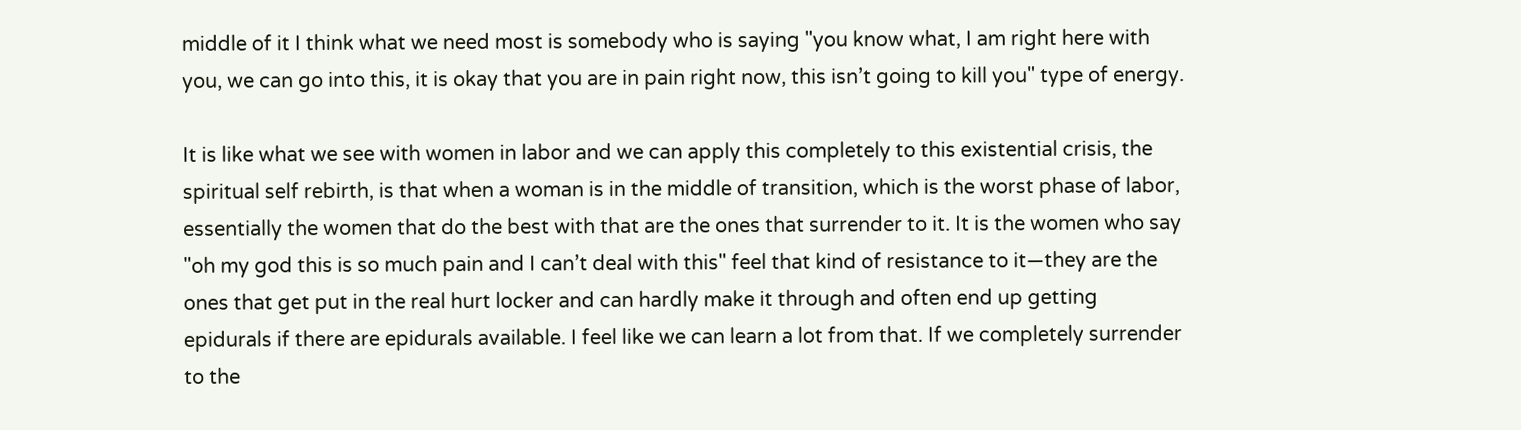middle of it I think what we need most is somebody who is saying "you know what, I am right here with you, we can go into this, it is okay that you are in pain right now, this isn’t going to kill you" type of energy.

It is like what we see with women in labor and we can apply this completely to this existential crisis, the spiritual self rebirth, is that when a woman is in the middle of transition, which is the worst phase of labor, essentially the women that do the best with that are the ones that surrender to it. It is the women who say "oh my god this is so much pain and I can’t deal with this" feel that kind of resistance to it—they are the ones that get put in the real hurt locker and can hardly make it through and often end up getting epidurals if there are epidurals available. I feel like we can learn a lot from that. If we completely surrender to the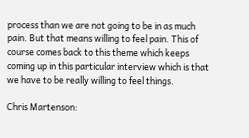process than we are not going to be in as much pain. But that means willing to feel pain. This of course comes back to this theme which keeps coming up in this particular interview which is that we have to be really willing to feel things.

Chris Martenson: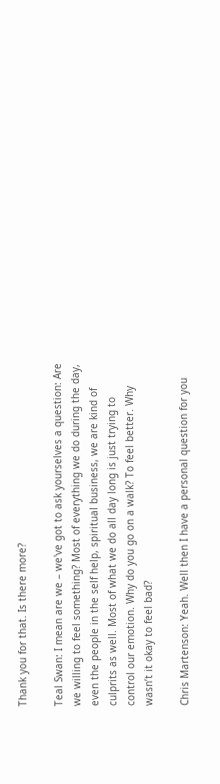Thank you for that. Is there more?

Teal Swan: I mean are we – we've got to ask yourselves a question: Are we willing to feel something? Most of everything we do during the day, even the people in the self help, spiritual business, we are kind of culprits as well. Most of what we do all day long is just trying to control our emotion. Why do you go on a walk? To feel better. Why wasn’t it okay to feel bad?

Chris Martenson: Yeah. Well then I have a personal question for you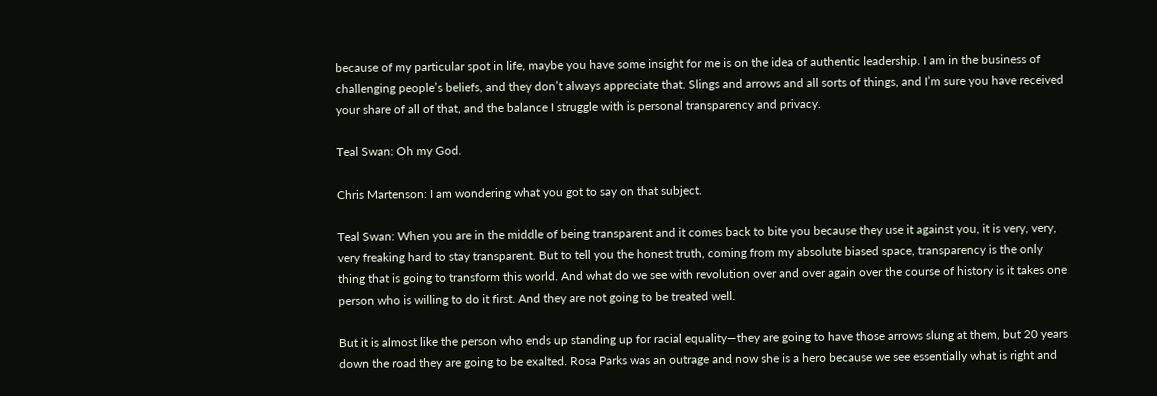because of my particular spot in life, maybe you have some insight for me is on the idea of authentic leadership. I am in the business of challenging people’s beliefs, and they don’t always appreciate that. Slings and arrows and all sorts of things, and I’m sure you have received your share of all of that, and the balance I struggle with is personal transparency and privacy.

Teal Swan: Oh my God.

Chris Martenson: I am wondering what you got to say on that subject.

Teal Swan: When you are in the middle of being transparent and it comes back to bite you because they use it against you, it is very, very, very freaking hard to stay transparent. But to tell you the honest truth, coming from my absolute biased space, transparency is the only thing that is going to transform this world. And what do we see with revolution over and over again over the course of history is it takes one person who is willing to do it first. And they are not going to be treated well.

But it is almost like the person who ends up standing up for racial equality—they are going to have those arrows slung at them, but 20 years down the road they are going to be exalted. Rosa Parks was an outrage and now she is a hero because we see essentially what is right and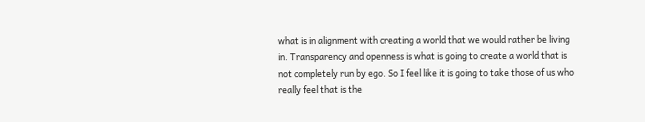what is in alignment with creating a world that we would rather be living in. Transparency and openness is what is going to create a world that is not completely run by ego. So I feel like it is going to take those of us who really feel that is the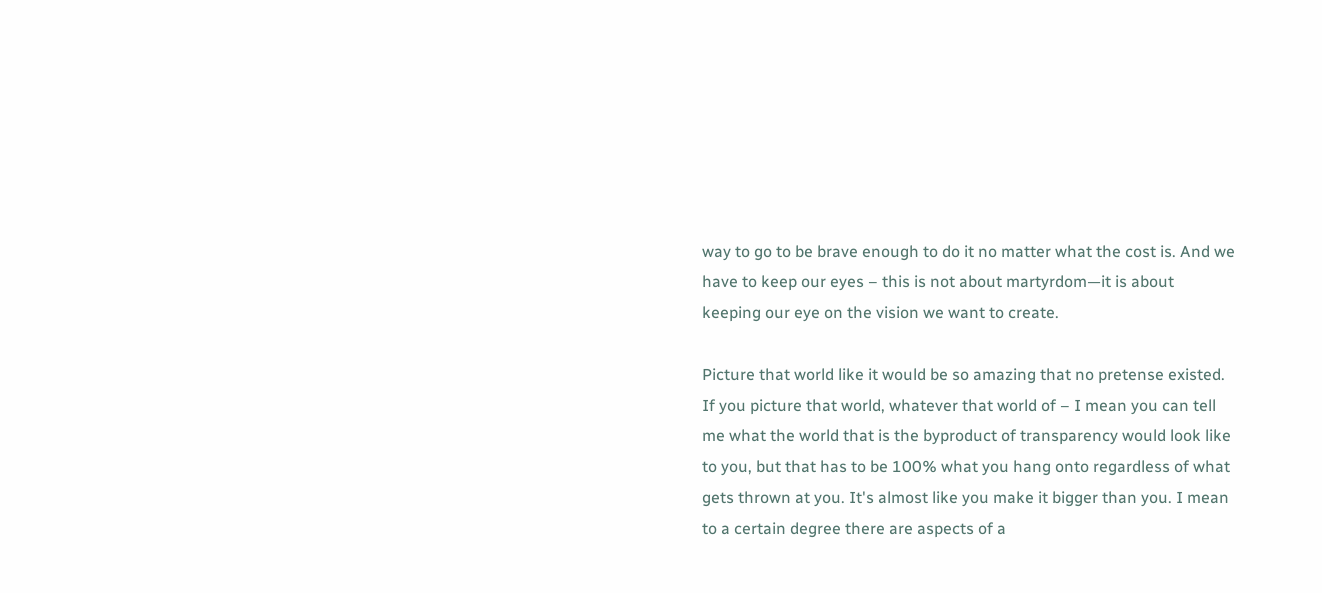way to go to be brave enough to do it no matter what the cost is. And we have to keep our eyes – this is not about martyrdom—it is about keeping our eye on the vision we want to create.

Picture that world like it would be so amazing that no pretense existed. If you picture that world, whatever that world of – I mean you can tell me what the world that is the byproduct of transparency would look like to you, but that has to be 100% what you hang onto regardless of what gets thrown at you. It's almost like you make it bigger than you. I mean to a certain degree there are aspects of a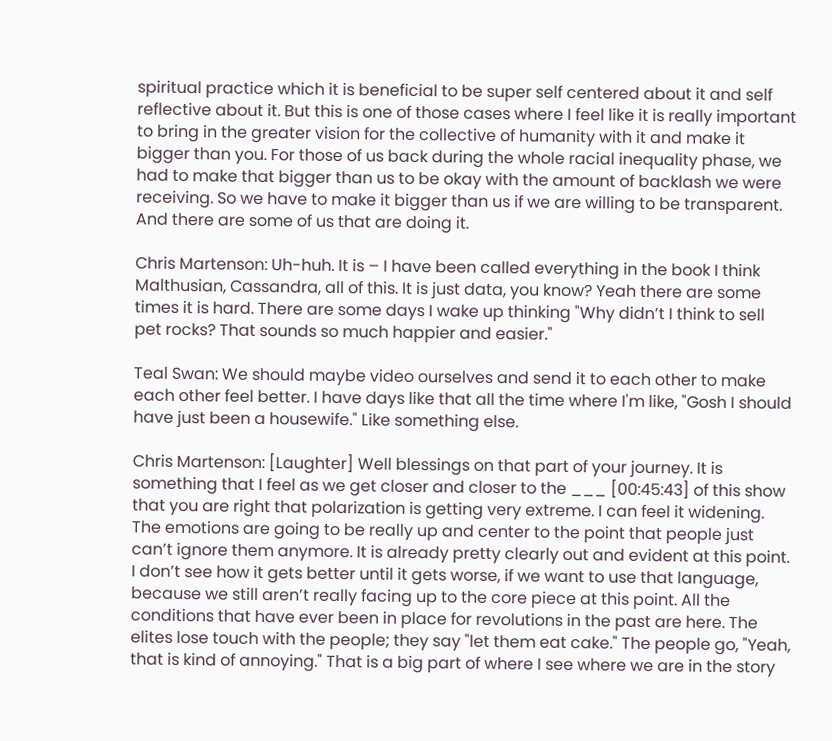spiritual practice which it is beneficial to be super self centered about it and self reflective about it. But this is one of those cases where I feel like it is really important to bring in the greater vision for the collective of humanity with it and make it bigger than you. For those of us back during the whole racial inequality phase, we had to make that bigger than us to be okay with the amount of backlash we were receiving. So we have to make it bigger than us if we are willing to be transparent. And there are some of us that are doing it.

Chris Martenson: Uh-huh. It is – I have been called everything in the book I think Malthusian, Cassandra, all of this. It is just data, you know? Yeah there are some times it is hard. There are some days I wake up thinking "Why didn’t I think to sell pet rocks? That sounds so much happier and easier."

Teal Swan: We should maybe video ourselves and send it to each other to make each other feel better. I have days like that all the time where I'm like, "Gosh I should have just been a housewife." Like something else.

Chris Martenson: [Laughter] Well blessings on that part of your journey. It is something that I feel as we get closer and closer to the ___ [00:45:43] of this show that you are right that polarization is getting very extreme. I can feel it widening. The emotions are going to be really up and center to the point that people just can’t ignore them anymore. It is already pretty clearly out and evident at this point. I don’t see how it gets better until it gets worse, if we want to use that language, because we still aren’t really facing up to the core piece at this point. All the conditions that have ever been in place for revolutions in the past are here. The elites lose touch with the people; they say "let them eat cake." The people go, "Yeah, that is kind of annoying." That is a big part of where I see where we are in the story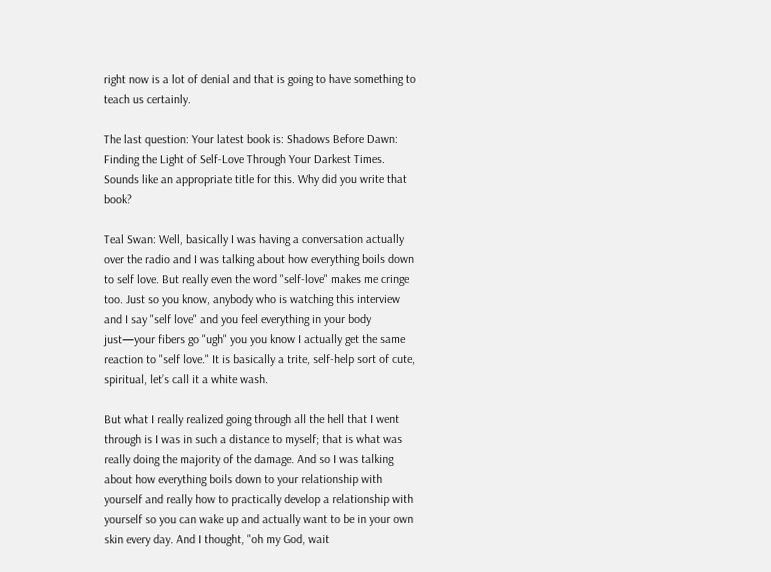right now is a lot of denial and that is going to have something to teach us certainly.

The last question: Your latest book is: Shadows Before Dawn: Finding the Light of Self-Love Through Your Darkest Times. Sounds like an appropriate title for this. Why did you write that book?

Teal Swan: Well, basically I was having a conversation actually over the radio and I was talking about how everything boils down to self love. But really even the word "self-love" makes me cringe too. Just so you know, anybody who is watching this interview and I say "self love" and you feel everything in your body just—your fibers go "ugh" you you know I actually get the same reaction to "self love." It is basically a trite, self-help sort of cute, spiritual, let’s call it a white wash.

But what I really realized going through all the hell that I went through is I was in such a distance to myself; that is what was really doing the majority of the damage. And so I was talking about how everything boils down to your relationship with yourself and really how to practically develop a relationship with yourself so you can wake up and actually want to be in your own skin every day. And I thought, "oh my God, wait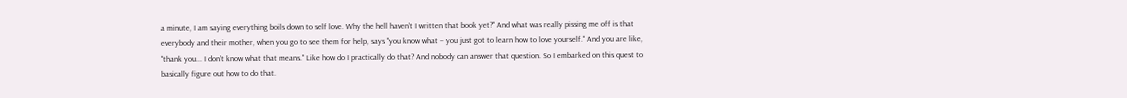a minute, I am saying everything boils down to self love. Why the hell haven’t I written that book yet?" And what was really pissing me off is that everybody and their mother, when you go to see them for help, says "you know what – you just got to learn how to love yourself." And you are like, "thank you... I don’t know what that means." Like how do I practically do that? And nobody can answer that question. So I embarked on this quest to basically figure out how to do that.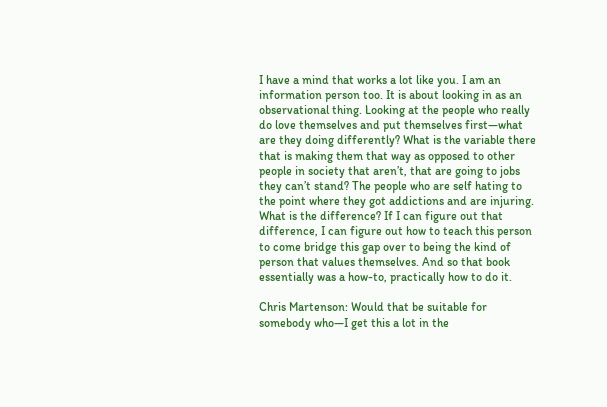I have a mind that works a lot like you. I am an information person too. It is about looking in as an observational thing. Looking at the people who really do love themselves and put themselves first—what are they doing differently? What is the variable there that is making them that way as opposed to other people in society that aren’t, that are going to jobs they can’t stand? The people who are self hating to the point where they got addictions and are injuring. What is the difference? If I can figure out that difference, I can figure out how to teach this person to come bridge this gap over to being the kind of person that values themselves. And so that book essentially was a how-to, practically how to do it.

Chris Martenson: Would that be suitable for somebody who—I get this a lot in the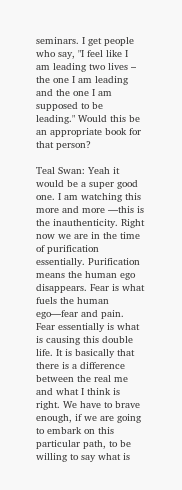seminars. I get people who say, "I feel like I am leading two lives – the one I am leading and the one I am supposed to be leading." Would this be an appropriate book for that person?

Teal Swan: Yeah it would be a super good one. I am watching this more and more —this is the inauthenticity. Right now we are in the time of purification essentially. Purification means the human ego disappears. Fear is what fuels the human ego—fear and pain. Fear essentially is what is causing this double life. It is basically that there is a difference between the real me and what I think is right. We have to brave enough, if we are going to embark on this particular path, to be willing to say what is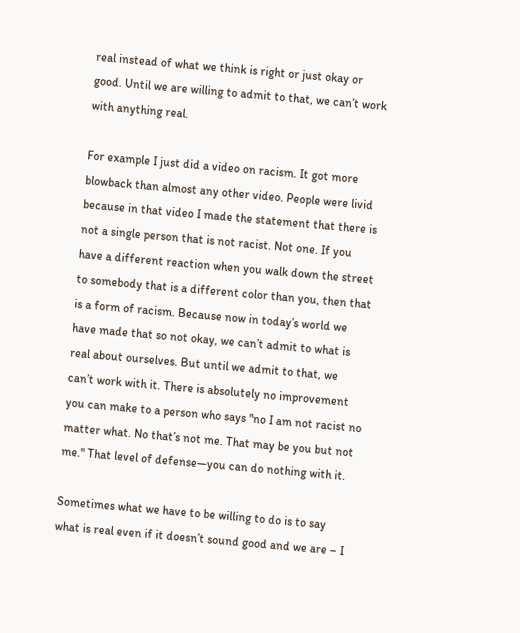real instead of what we think is right or just okay or good. Until we are willing to admit to that, we can’t work with anything real.

For example I just did a video on racism. It got more blowback than almost any other video. People were livid because in that video I made the statement that there is not a single person that is not racist. Not one. If you have a different reaction when you walk down the street to somebody that is a different color than you, then that is a form of racism. Because now in today’s world we have made that so not okay, we can’t admit to what is real about ourselves. But until we admit to that, we can’t work with it. There is absolutely no improvement you can make to a person who says "no I am not racist no matter what. No that’s not me. That may be you but not me." That level of defense—you can do nothing with it.

Sometimes what we have to be willing to do is to say what is real even if it doesn’t sound good and we are – I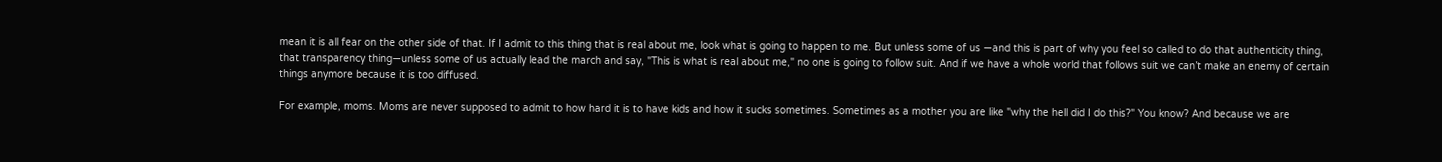mean it is all fear on the other side of that. If I admit to this thing that is real about me, look what is going to happen to me. But unless some of us —and this is part of why you feel so called to do that authenticity thing, that transparency thing—unless some of us actually lead the march and say, "This is what is real about me," no one is going to follow suit. And if we have a whole world that follows suit we can’t make an enemy of certain things anymore because it is too diffused.

For example, moms. Moms are never supposed to admit to how hard it is to have kids and how it sucks sometimes. Sometimes as a mother you are like "why the hell did I do this?" You know? And because we are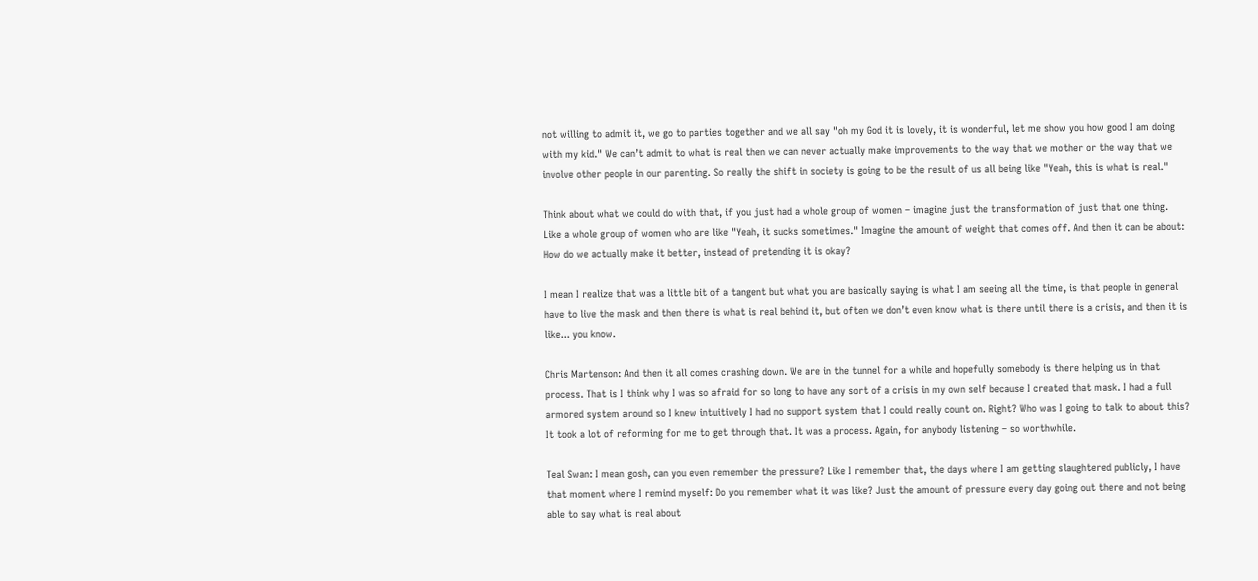not willing to admit it, we go to parties together and we all say "oh my God it is lovely, it is wonderful, let me show you how good I am doing with my kid." We can’t admit to what is real then we can never actually make improvements to the way that we mother or the way that we involve other people in our parenting. So really the shift in society is going to be the result of us all being like "Yeah, this is what is real."

Think about what we could do with that, if you just had a whole group of women – imagine just the transformation of just that one thing. Like a whole group of women who are like "Yeah, it sucks sometimes." Imagine the amount of weight that comes off. And then it can be about: How do we actually make it better, instead of pretending it is okay?

I mean I realize that was a little bit of a tangent but what you are basically saying is what I am seeing all the time, is that people in general have to live the mask and then there is what is real behind it, but often we don’t even know what is there until there is a crisis, and then it is like... you know.

Chris Martenson: And then it all comes crashing down. We are in the tunnel for a while and hopefully somebody is there helping us in that process. That is I think why I was so afraid for so long to have any sort of a crisis in my own self because I created that mask. I had a full armored system around so I knew intuitively I had no support system that I could really count on. Right? Who was I going to talk to about this? It took a lot of reforming for me to get through that. It was a process. Again, for anybody listening – so worthwhile.

Teal Swan: I mean gosh, can you even remember the pressure? Like I remember that, the days where I am getting slaughtered publicly, I have that moment where I remind myself: Do you remember what it was like? Just the amount of pressure every day going out there and not being able to say what is real about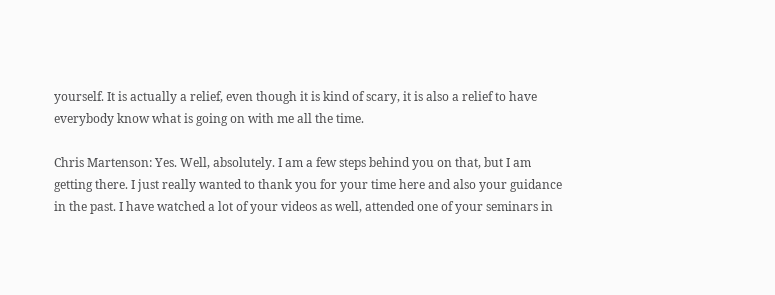yourself. It is actually a relief, even though it is kind of scary, it is also a relief to have everybody know what is going on with me all the time.

Chris Martenson: Yes. Well, absolutely. I am a few steps behind you on that, but I am getting there. I just really wanted to thank you for your time here and also your guidance in the past. I have watched a lot of your videos as well, attended one of your seminars in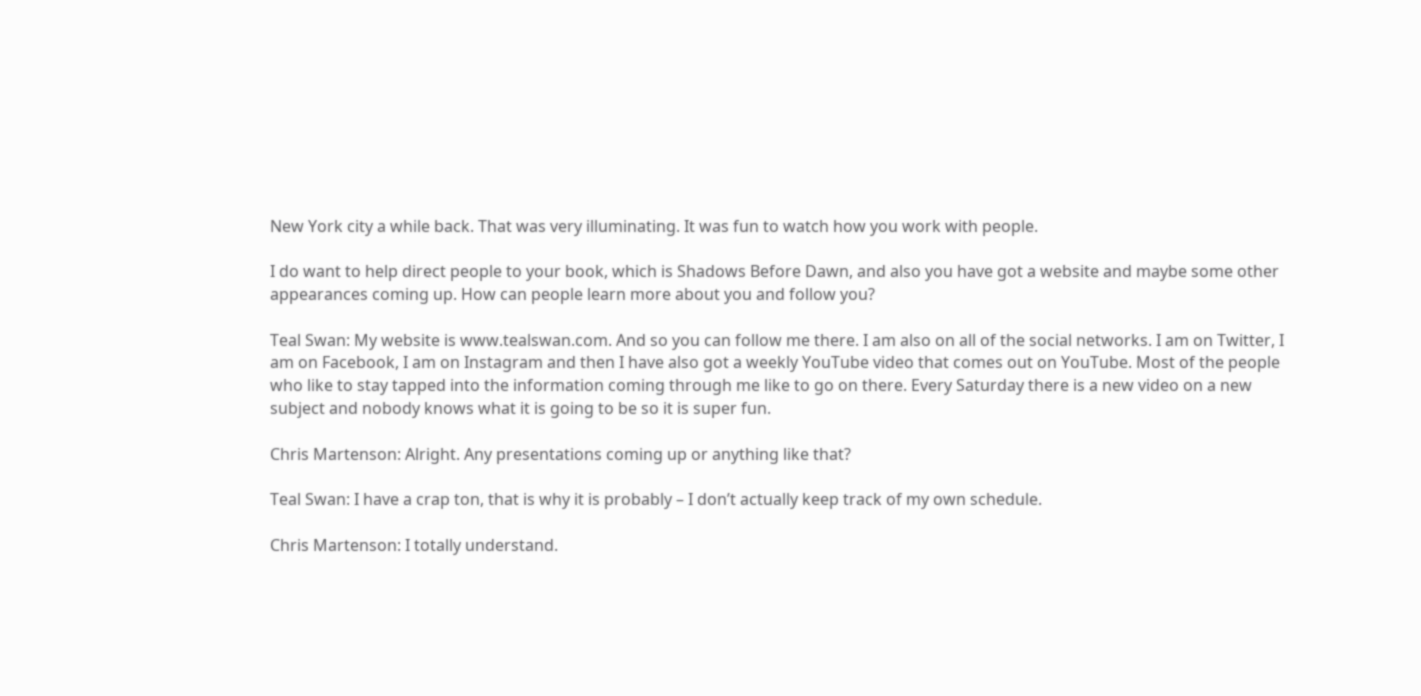New York city a while back. That was very illuminating. It was fun to watch how you work with people.

I do want to help direct people to your book, which is Shadows Before Dawn, and also you have got a website and maybe some other appearances coming up. How can people learn more about you and follow you?

Teal Swan: My website is www.tealswan.com. And so you can follow me there. I am also on all of the social networks. I am on Twitter, I am on Facebook, I am on Instagram and then I have also got a weekly YouTube video that comes out on YouTube. Most of the people who like to stay tapped into the information coming through me like to go on there. Every Saturday there is a new video on a new subject and nobody knows what it is going to be so it is super fun.

Chris Martenson: Alright. Any presentations coming up or anything like that?

Teal Swan: I have a crap ton, that is why it is probably – I don’t actually keep track of my own schedule.

Chris Martenson: I totally understand.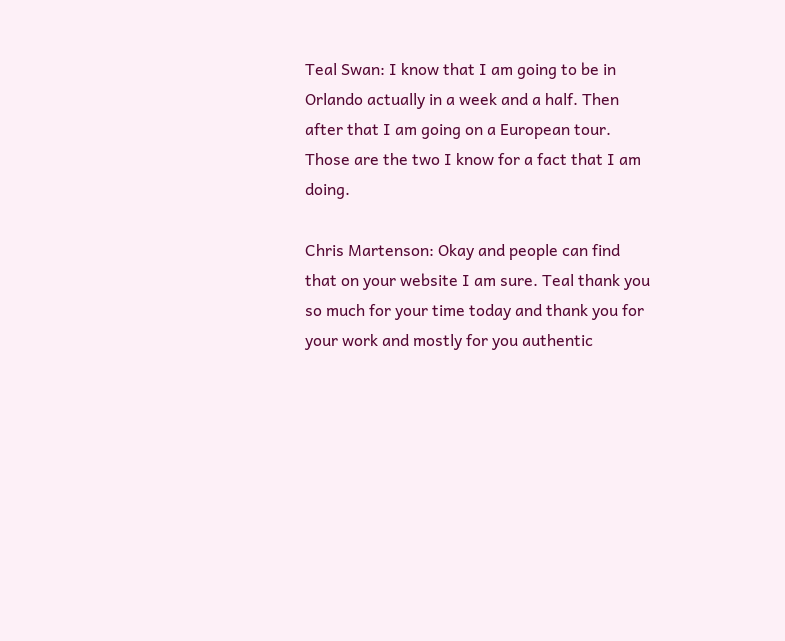Teal Swan: I know that I am going to be in Orlando actually in a week and a half. Then after that I am going on a European tour. Those are the two I know for a fact that I am doing.

Chris Martenson: Okay and people can find that on your website I am sure. Teal thank you so much for your time today and thank you for your work and mostly for you authentic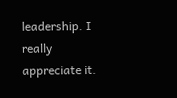leadership. I really appreciate it.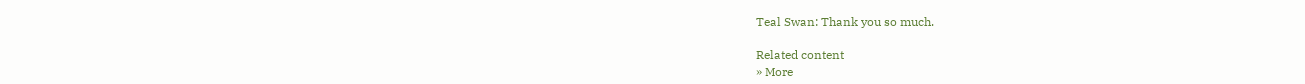Teal Swan: Thank you so much.

Related content
» More